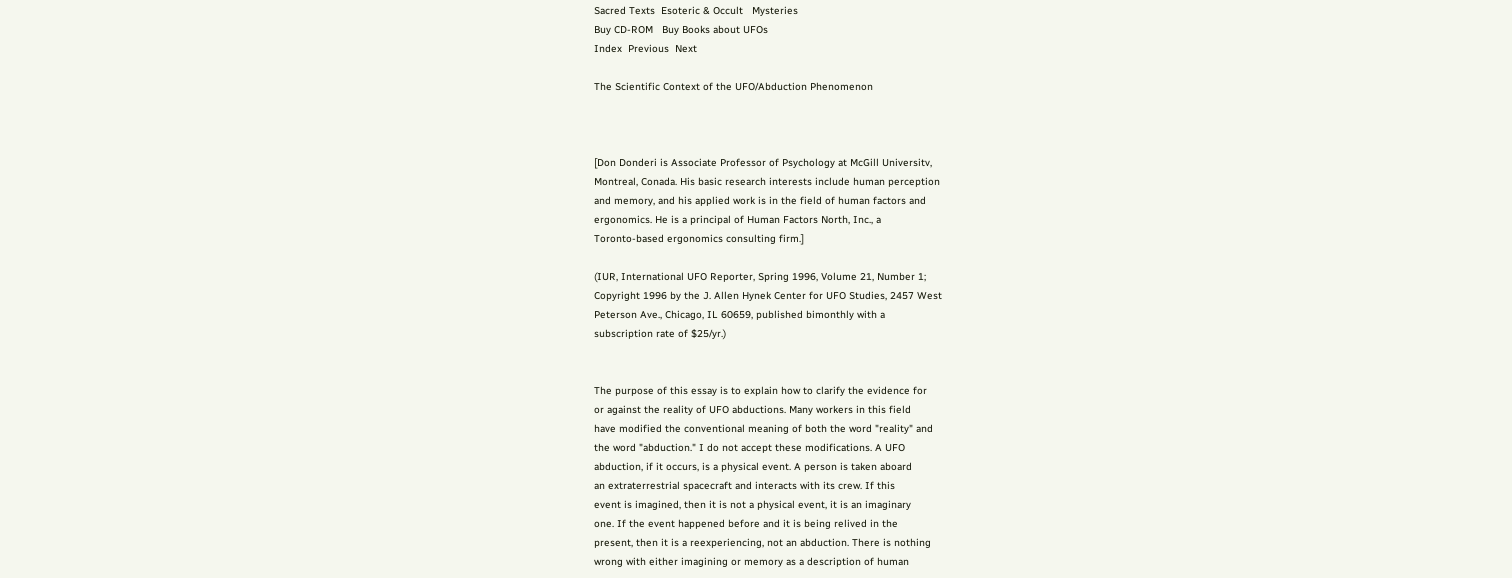Sacred Texts  Esoteric & Occult   Mysteries
Buy CD-ROM   Buy Books about UFOs
Index  Previous  Next

The Scientific Context of the UFO/Abduction Phenomenon



[Don Donderi is Associate Professor of Psychology at McGill Universitv,
Montreal, Conada. His basic research interests include human perception
and memory, and his applied work is in the field of human factors and
ergonomics. He is a principal of Human Factors North, Inc., a
Toronto-based ergonomics consulting firm.]

(IUR, International UFO Reporter, Spring 1996, Volume 21, Number 1;
Copyright 1996 by the J. Allen Hynek Center for UFO Studies, 2457 West
Peterson Ave., Chicago, IL 60659, published bimonthly with a
subscription rate of $25/yr.)


The purpose of this essay is to explain how to clarify the evidence for
or against the reality of UFO abductions. Many workers in this field
have modified the conventional meaning of both the word "reality" and
the word "abduction." I do not accept these modifications. A UFO
abduction, if it occurs, is a physical event. A person is taken aboard
an extraterrestrial spacecraft and interacts with its crew. If this
event is imagined, then it is not a physical event, it is an imaginary
one. If the event happened before and it is being relived in the
present, then it is a reexperiencing, not an abduction. There is nothing
wrong with either imagining or memory as a description of human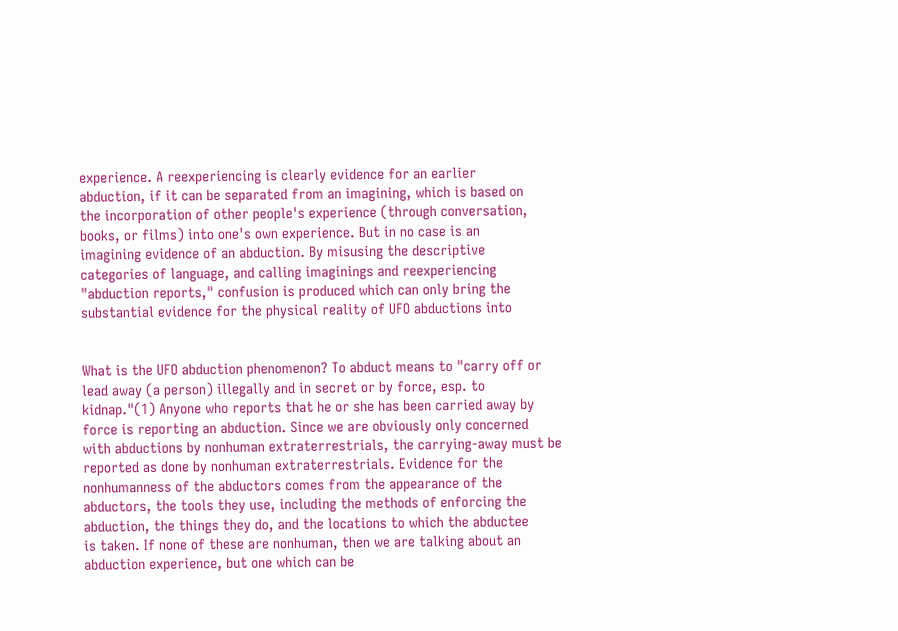experience. A reexperiencing is clearly evidence for an earlier
abduction, if it can be separated from an imagining, which is based on
the incorporation of other people's experience (through conversation,
books, or films) into one's own experience. But in no case is an
imagining evidence of an abduction. By misusing the descriptive
categories of language, and calling imaginings and reexperiencing
"abduction reports," confusion is produced which can only bring the
substantial evidence for the physical reality of UFO abductions into


What is the UFO abduction phenomenon? To abduct means to "carry off or
lead away (a person) illegally and in secret or by force, esp. to
kidnap."(1) Anyone who reports that he or she has been carried away by
force is reporting an abduction. Since we are obviously only concerned
with abductions by nonhuman extraterrestrials, the carrying-away must be
reported as done by nonhuman extraterrestrials. Evidence for the
nonhumanness of the abductors comes from the appearance of the
abductors, the tools they use, including the methods of enforcing the
abduction, the things they do, and the locations to which the abductee
is taken. If none of these are nonhuman, then we are talking about an
abduction experience, but one which can be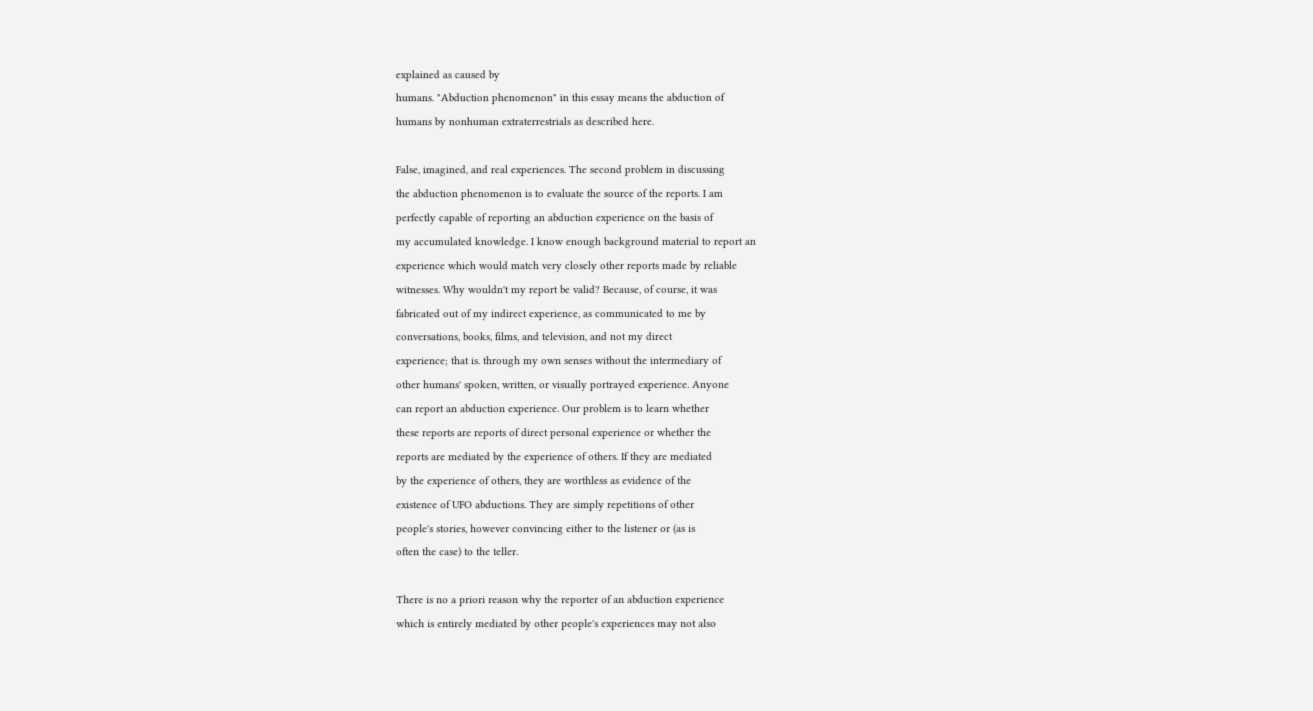explained as caused by
humans. "Abduction phenomenon" in this essay means the abduction of
humans by nonhuman extraterrestrials as described here.

False, imagined, and real experiences. The second problem in discussing
the abduction phenomenon is to evaluate the source of the reports. I am
perfectly capable of reporting an abduction experience on the basis of
my accumulated knowledge. I know enough background material to report an
experience which would match very closely other reports made by reliable
witnesses. Why wouldn't my report be valid? Because, of course, it was
fabricated out of my indirect experience, as communicated to me by
conversations, books, films, and television, and not my direct
experience; that is. through my own senses without the intermediary of
other humans' spoken, written, or visually portrayed experience. Anyone
can report an abduction experience. Our problem is to learn whether
these reports are reports of direct personal experience or whether the
reports are mediated by the experience of others. If they are mediated
by the experience of others, they are worthless as evidence of the
existence of UFO abductions. They are simply repetitions of other
people's stories, however convincing either to the listener or (as is
often the case) to the teller.

There is no a priori reason why the reporter of an abduction experience
which is entirely mediated by other people's experiences may not also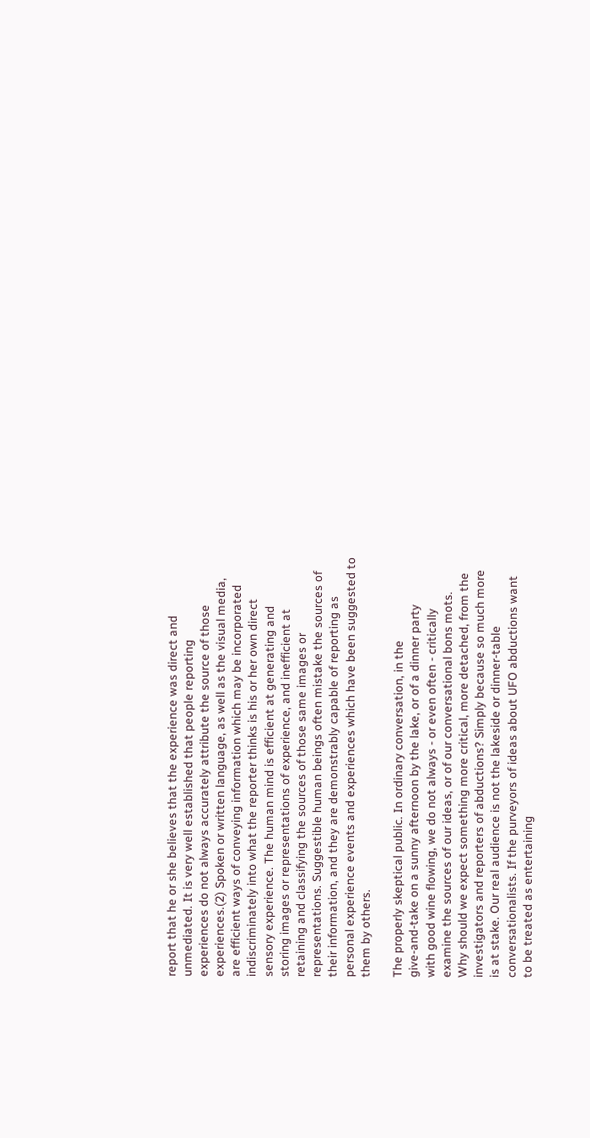report that he or she believes that the experience was direct and
unmediated. It is very well established that people reporting
experiences do not always accurately attribute the source of those
experiences.(2) Spoken or written language, as well as the visual media,
are efficient ways of conveying information which may be incorporated
indiscriminately into what the reporter thinks is his or her own direct
sensory experience. The human mind is efficient at generating and
storing images or representations of experience, and inefficient at
retaining and classifying the sources of those same images or
representations. Suggestible human beings often mistake the sources of
their information, and they are demonstrably capable of reporting as
personal experience events and experiences which have been suggested to
them by others.

The properly skeptical public. In ordinary conversation, in the
give-and-take on a sunny afternoon by the lake, or of a dinner party
with good wine flowing, we do not always - or even often - critically
examine the sources of our ideas, or of our conversational bons mots.
Why should we expect something more critical, more detached, from the
investigators and reporters of abductions? Simply because so much more
is at stake. Our real audience is not the lakeside or dinner-table
conversationalists. If the purveyors of ideas about UFO abductions want
to be treated as entertaining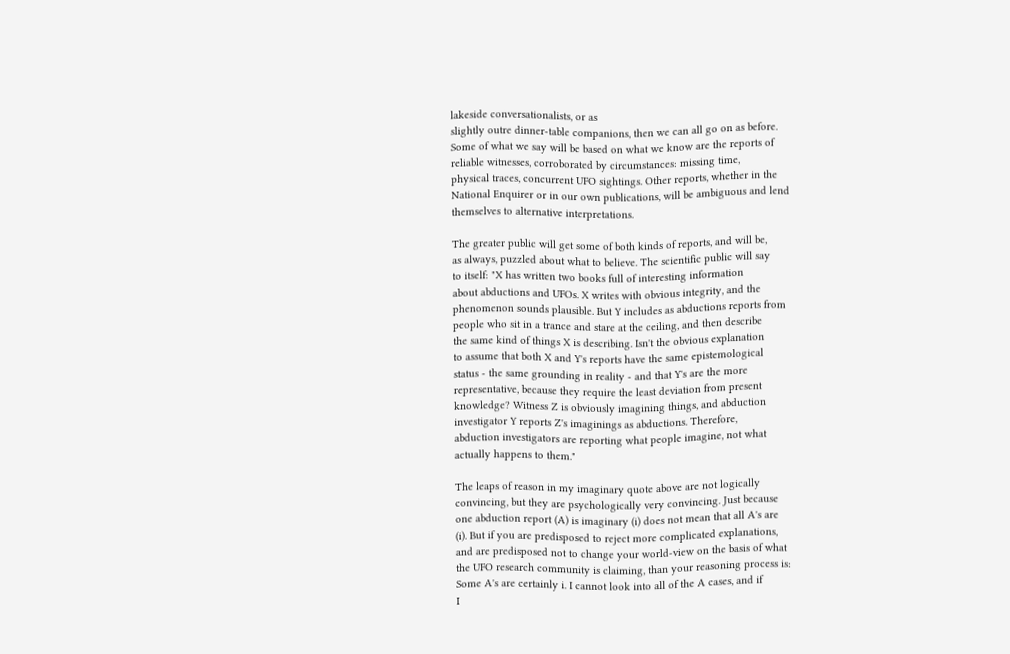lakeside conversationalists, or as
slightly outre dinner-table companions, then we can all go on as before.
Some of what we say will be based on what we know are the reports of
reliable witnesses, corroborated by circumstances: missing time,
physical traces, concurrent UFO sightings. Other reports, whether in the
National Enquirer or in our own publications, will be ambiguous and lend
themselves to alternative interpretations.

The greater public will get some of both kinds of reports, and will be,
as always, puzzled about what to believe. The scientific public will say
to itself: "X has written two books full of interesting information
about abductions and UFOs. X writes with obvious integrity, and the
phenomenon sounds plausible. But Y includes as abductions reports from
people who sit in a trance and stare at the ceiling, and then describe
the same kind of things X is describing. Isn't the obvious explanation
to assume that both X and Y's reports have the same epistemological
status - the same grounding in reality - and that Y's are the more
representative, because they require the least deviation from present
knowledge? Witness Z is obviously imagining things, and abduction
investigator Y reports Z's imaginings as abductions. Therefore,
abduction investigators are reporting what people imagine, not what
actually happens to them."

The leaps of reason in my imaginary quote above are not logically
convincing, but they are psychologically very convincing. Just because
one abduction report (A) is imaginary (i) does not mean that all A's are
(i). But if you are predisposed to reject more complicated explanations,
and are predisposed not to change your world-view on the basis of what
the UFO research community is claiming, than your reasoning process is:
Some A's are certainly i. I cannot look into all of the A cases, and if
I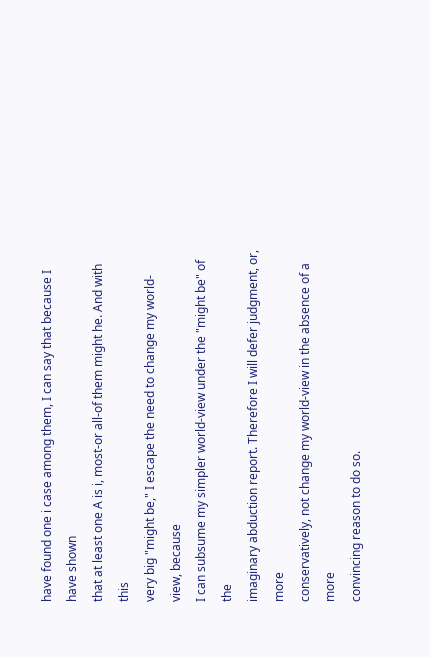have found one i case among them, I can say that because I have shown
that at least one A is i, most-or all-of them might he. And with this
very big "might be," I escape the need to change my world-view, because
I can subsume my simpler world-view under the "might be" of the
imaginary abduction report. Therefore I will defer judgment, or, more
conservatively, not change my world-view in the absence of a more
convincing reason to do so.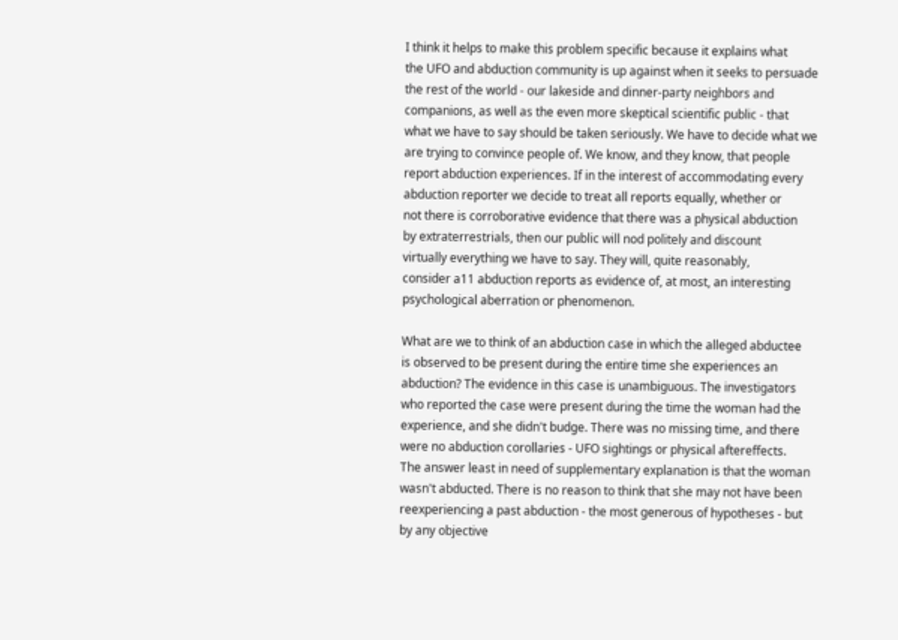I think it helps to make this problem specific because it explains what
the UFO and abduction community is up against when it seeks to persuade
the rest of the world - our lakeside and dinner-party neighbors and
companions, as well as the even more skeptical scientific public - that
what we have to say should be taken seriously. We have to decide what we
are trying to convince people of. We know, and they know, that people
report abduction experiences. If in the interest of accommodating every
abduction reporter we decide to treat all reports equally, whether or
not there is corroborative evidence that there was a physical abduction
by extraterrestrials, then our public will nod politely and discount
virtually everything we have to say. They will, quite reasonably,
consider a11 abduction reports as evidence of, at most, an interesting
psychological aberration or phenomenon.

What are we to think of an abduction case in which the alleged abductee
is observed to be present during the entire time she experiences an
abduction? The evidence in this case is unambiguous. The investigators
who reported the case were present during the time the woman had the
experience, and she didn't budge. There was no missing time, and there
were no abduction corollaries - UFO sightings or physical aftereffects.
The answer least in need of supplementary explanation is that the woman
wasn't abducted. There is no reason to think that she may not have been
reexperiencing a past abduction - the most generous of hypotheses - but
by any objective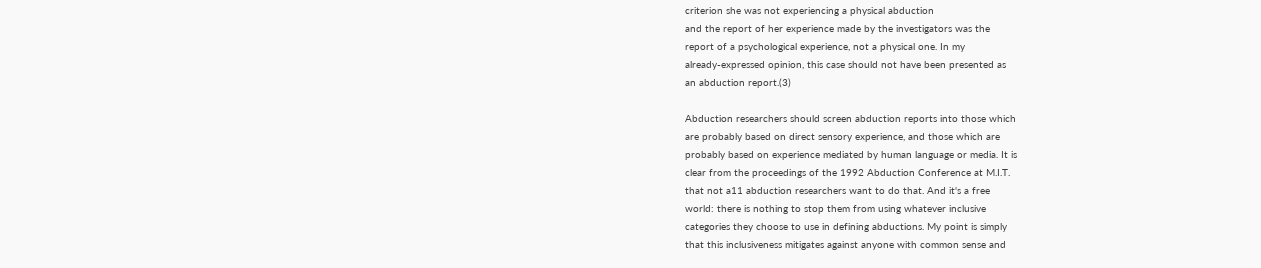criterion she was not experiencing a physical abduction
and the report of her experience made by the investigators was the
report of a psychological experience, not a physical one. In my
already-expressed opinion, this case should not have been presented as
an abduction report.(3)

Abduction researchers should screen abduction reports into those which
are probably based on direct sensory experience, and those which are
probably based on experience mediated by human language or media. It is
clear from the proceedings of the 1992 Abduction Conference at M.I.T.
that not a11 abduction researchers want to do that. And it's a free
world: there is nothing to stop them from using whatever inclusive
categories they choose to use in defining abductions. My point is simply
that this inclusiveness mitigates against anyone with common sense and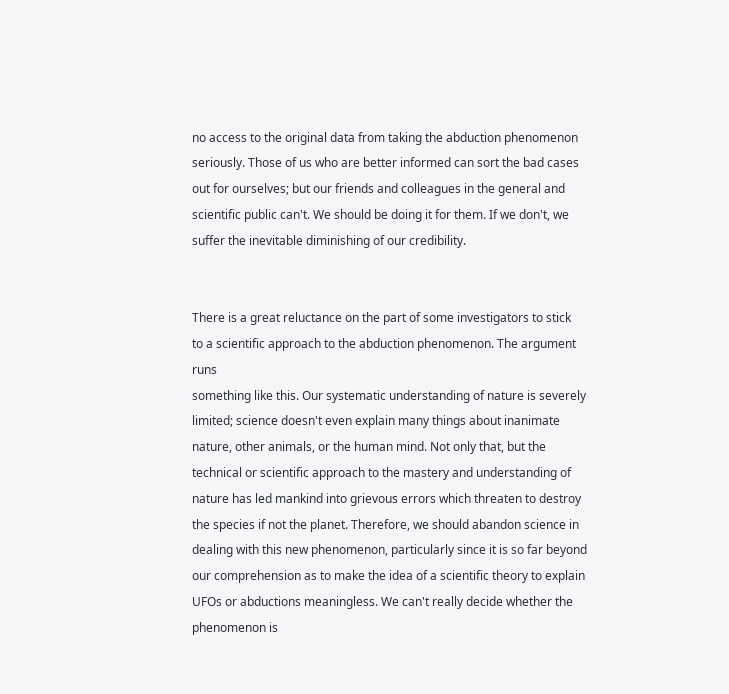no access to the original data from taking the abduction phenomenon
seriously. Those of us who are better informed can sort the bad cases
out for ourselves; but our friends and colleagues in the general and
scientific public can't. We should be doing it for them. If we don't, we
suffer the inevitable diminishing of our credibility.


There is a great reluctance on the part of some investigators to stick
to a scientific approach to the abduction phenomenon. The argument runs
something like this. Our systematic understanding of nature is severely
limited; science doesn't even explain many things about inanimate
nature, other animals, or the human mind. Not only that, but the
technical or scientific approach to the mastery and understanding of
nature has led mankind into grievous errors which threaten to destroy
the species if not the planet. Therefore, we should abandon science in
dealing with this new phenomenon, particularly since it is so far beyond
our comprehension as to make the idea of a scientific theory to explain
UFOs or abductions meaningless. We can't really decide whether the
phenomenon is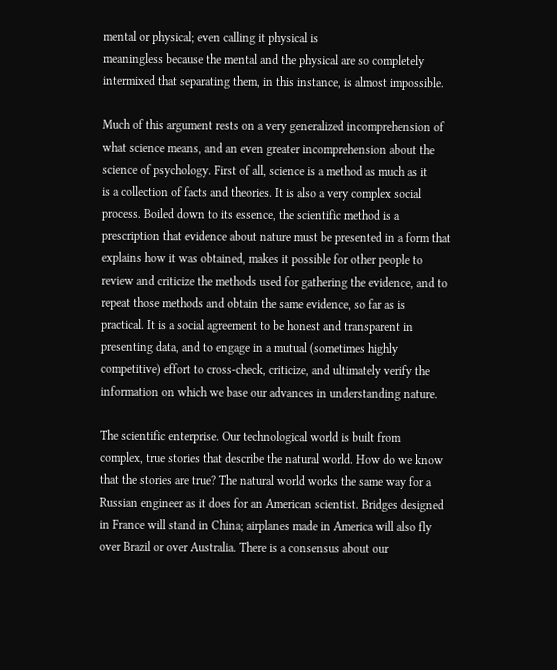mental or physical; even calling it physical is
meaningless because the mental and the physical are so completely
intermixed that separating them, in this instance, is almost impossible.

Much of this argument rests on a very generalized incomprehension of
what science means, and an even greater incomprehension about the
science of psychology. First of all, science is a method as much as it
is a collection of facts and theories. It is also a very complex social
process. Boiled down to its essence, the scientific method is a
prescription that evidence about nature must be presented in a form that
explains how it was obtained, makes it possible for other people to
review and criticize the methods used for gathering the evidence, and to
repeat those methods and obtain the same evidence, so far as is
practical. It is a social agreement to be honest and transparent in
presenting data, and to engage in a mutual (sometimes highly
competitive) effort to cross-check, criticize, and ultimately verify the
information on which we base our advances in understanding nature.

The scientific enterprise. Our technological world is built from
complex, true stories that describe the natural world. How do we know
that the stories are true? The natural world works the same way for a
Russian engineer as it does for an American scientist. Bridges designed
in France will stand in China; airplanes made in America will also fly
over Brazil or over Australia. There is a consensus about our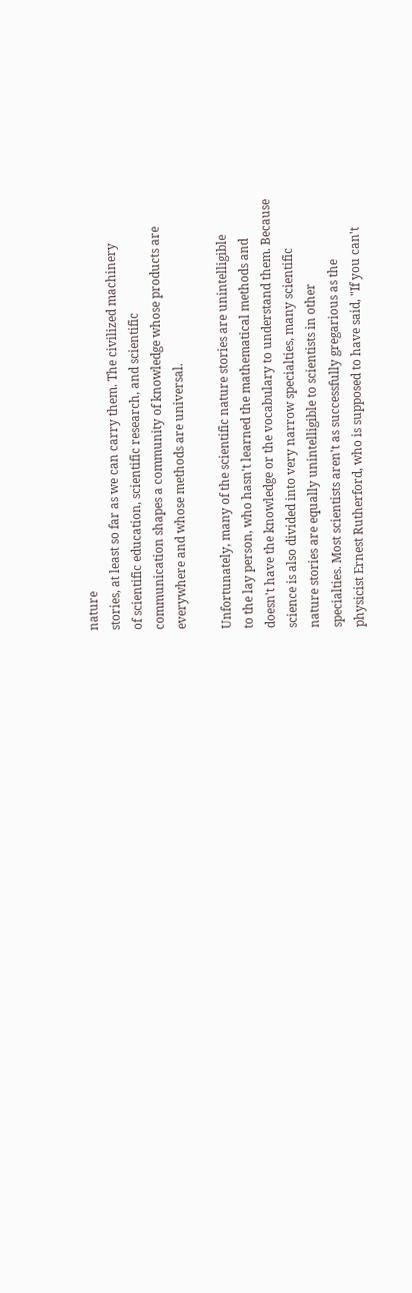nature
stories, at least so far as we can carry them. The civilized machinery
of scientific education, scientific research, and scientific
communication shapes a community of knowledge whose products are
everywhere and whose methods are universal.

Unfortunately, many of the scientific nature stories are unintelligible
to the lay person, who hasn't learned the mathematical methods and
doesn't have the knowledge or the vocabulary to understand them. Because
science is also divided into very narrow specialties, many scientific
nature stories are equally unintelligible to scientists in other
specialties. Most scientists aren't as successfully gregarious as the
physicist Ernest Rutherford, who is supposed to have said, "If you can't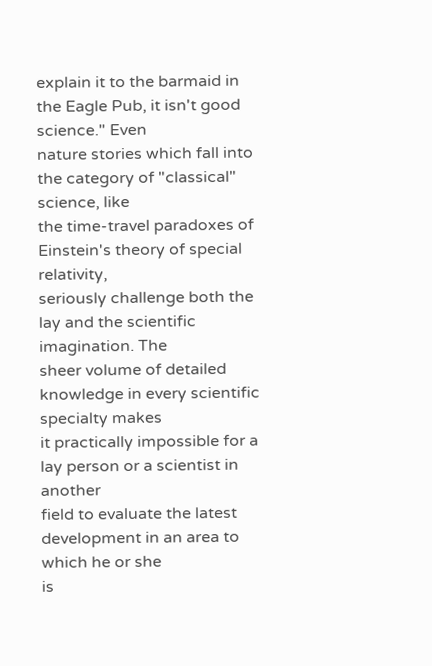explain it to the barmaid in the Eagle Pub, it isn't good science." Even
nature stories which fall into the category of "classical" science, like
the time-travel paradoxes of Einstein's theory of special relativity,
seriously challenge both the lay and the scientific imagination. The
sheer volume of detailed knowledge in every scientific specialty makes
it practically impossible for a lay person or a scientist in another
field to evaluate the latest development in an area to which he or she
is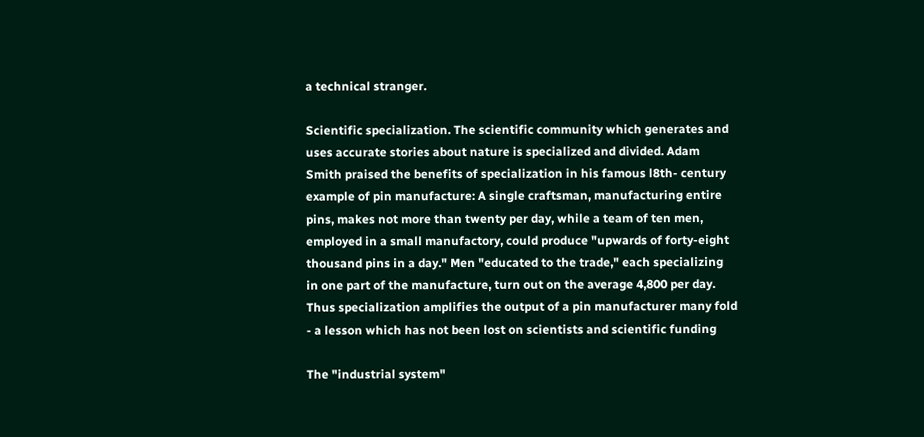a technical stranger.

Scientific specialization. The scientific community which generates and
uses accurate stories about nature is specialized and divided. Adam
Smith praised the benefits of specialization in his famous l8th- century
example of pin manufacture: A single craftsman, manufacturing entire
pins, makes not more than twenty per day, while a team of ten men,
employed in a small manufactory, could produce "upwards of forty-eight
thousand pins in a day." Men "educated to the trade," each specializing
in one part of the manufacture, turn out on the average 4,800 per day.
Thus specialization amplifies the output of a pin manufacturer many fold
- a lesson which has not been lost on scientists and scientific funding

The "industrial system"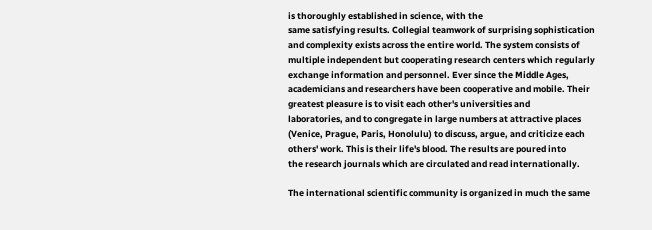is thoroughly established in science, with the
same satisfying results. Collegial teamwork of surprising sophistication
and complexity exists across the entire world. The system consists of
multiple independent but cooperating research centers which regularly
exchange information and personnel. Ever since the Middle Ages,
academicians and researchers have been cooperative and mobile. Their
greatest pleasure is to visit each other's universities and
laboratories, and to congregate in large numbers at attractive places
(Venice, Prague, Paris, Honolulu) to discuss, argue, and criticize each
others' work. This is their life's blood. The results are poured into
the research journals which are circulated and read internationally.

The international scientific community is organized in much the same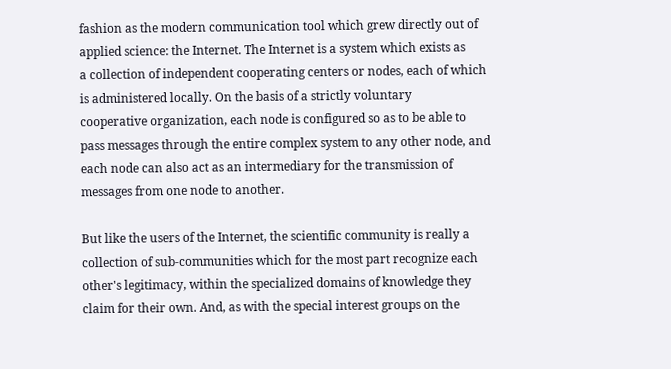fashion as the modern communication tool which grew directly out of
applied science: the Internet. The Internet is a system which exists as
a collection of independent cooperating centers or nodes, each of which
is administered locally. On the basis of a strictly voluntary
cooperative organization, each node is configured so as to be able to
pass messages through the entire complex system to any other node, and
each node can also act as an intermediary for the transmission of
messages from one node to another.

But like the users of the Internet, the scientific community is really a
collection of sub-communities which for the most part recognize each
other's legitimacy, within the specialized domains of knowledge they
claim for their own. And, as with the special interest groups on the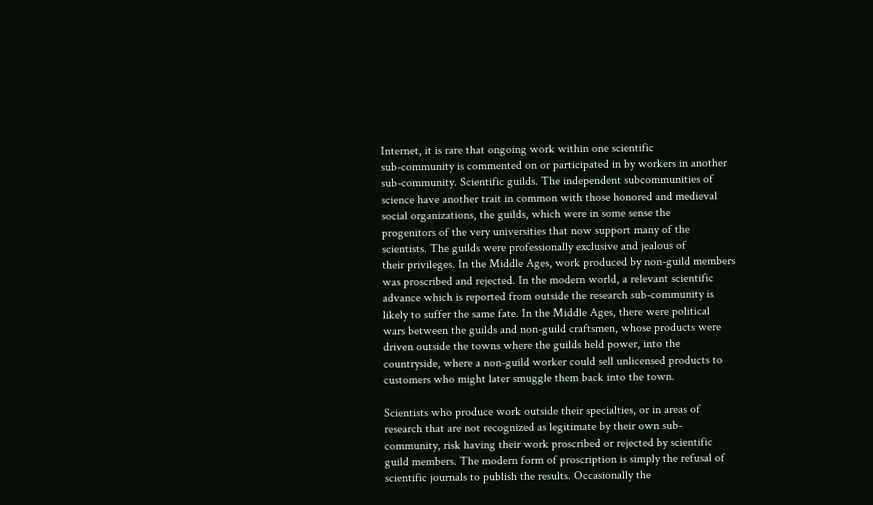Internet, it is rare that ongoing work within one scientific
sub-community is commented on or participated in by workers in another
sub-community. Scientific guilds. The independent subcommunities of
science have another trait in common with those honored and medieval
social organizations, the guilds, which were in some sense the
progenitors of the very universities that now support many of the
scientists. The guilds were professionally exclusive and jealous of
their privileges. In the Middle Ages, work produced by non-guild members
was proscribed and rejected. In the modern world, a relevant scientific
advance which is reported from outside the research sub-community is
likely to suffer the same fate. In the Middle Ages, there were political
wars between the guilds and non-guild craftsmen, whose products were
driven outside the towns where the guilds held power, into the
countryside, where a non-guild worker could sell unlicensed products to
customers who might later smuggle them back into the town.

Scientists who produce work outside their specialties, or in areas of
research that are not recognized as legitimate by their own sub-
community, risk having their work proscribed or rejected by scientific
guild members. The modern form of proscription is simply the refusal of
scientific journals to publish the results. Occasionally the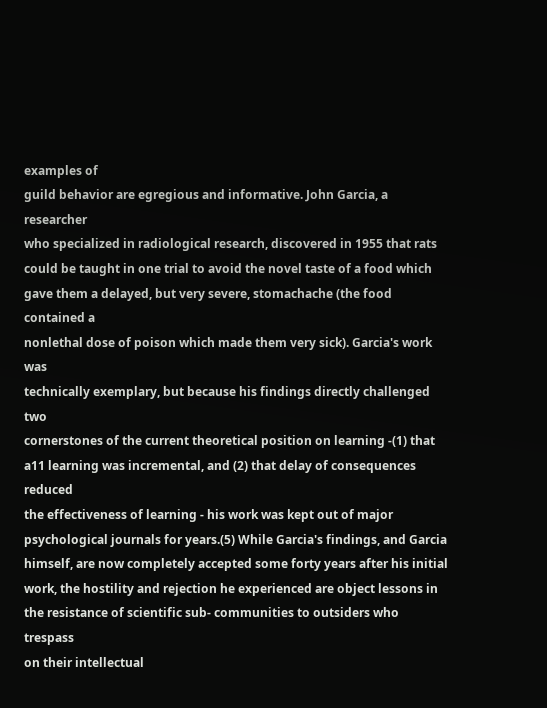examples of
guild behavior are egregious and informative. John Garcia, a researcher
who specialized in radiological research, discovered in 1955 that rats
could be taught in one trial to avoid the novel taste of a food which
gave them a delayed, but very severe, stomachache (the food contained a
nonlethal dose of poison which made them very sick). Garcia's work was
technically exemplary, but because his findings directly challenged two
cornerstones of the current theoretical position on learning -(1) that
a11 learning was incremental, and (2) that delay of consequences reduced
the effectiveness of learning - his work was kept out of major
psychological journals for years.(5) While Garcia's findings, and Garcia
himself, are now completely accepted some forty years after his initial
work, the hostility and rejection he experienced are object lessons in
the resistance of scientific sub- communities to outsiders who trespass
on their intellectual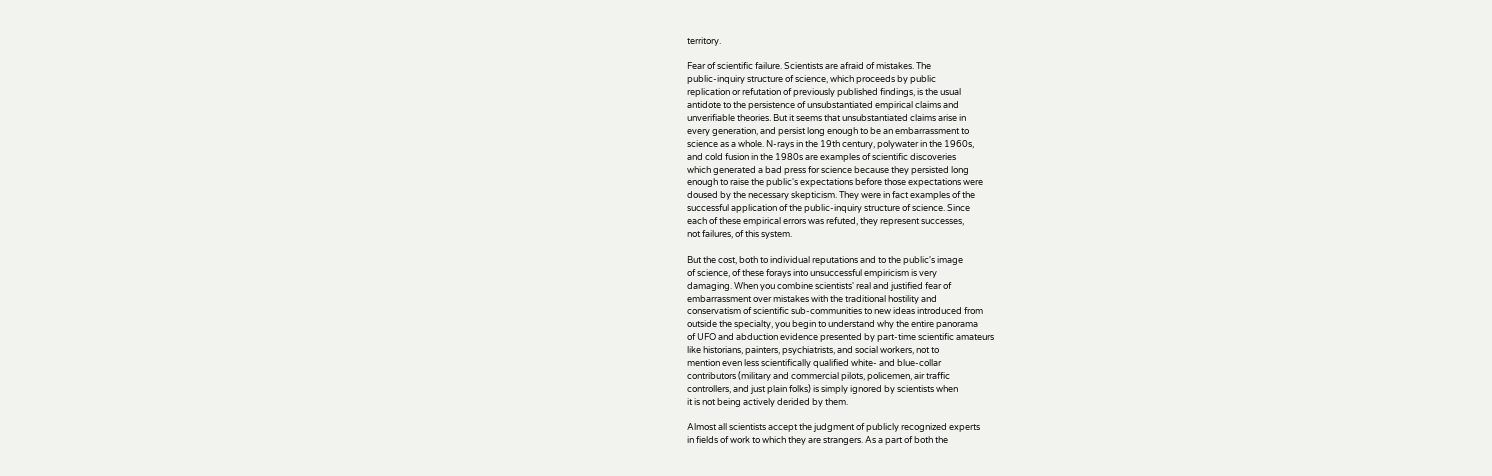territory.

Fear of scientific failure. Scientists are afraid of mistakes. The
public-inquiry structure of science, which proceeds by public
replication or refutation of previously published findings, is the usual
antidote to the persistence of unsubstantiated empirical claims and
unverifiable theories. But it seems that unsubstantiated claims arise in
every generation, and persist long enough to be an embarrassment to
science as a whole. N-rays in the 19th century, polywater in the 1960s,
and cold fusion in the 1980s are examples of scientific discoveries
which generated a bad press for science because they persisted long
enough to raise the public's expectations before those expectations were
doused by the necessary skepticism. They were in fact examples of the
successful application of the public-inquiry structure of science. Since
each of these empirical errors was refuted, they represent successes,
not failures, of this system.

But the cost, both to individual reputations and to the public's image
of science, of these forays into unsuccessful empiricism is very
damaging. When you combine scientists' real and justified fear of
embarrassment over mistakes with the traditional hostility and
conservatism of scientific sub-communities to new ideas introduced from
outside the specialty, you begin to understand why the entire panorama
of UFO and abduction evidence presented by part-time scientific amateurs
like historians, painters, psychiatrists, and social workers, not to
mention even less scientifically qualified white- and blue-collar
contributors (military and commercial pilots, policemen, air traffic
controllers, and just plain folks) is simply ignored by scientists when
it is not being actively derided by them.

Almost all scientists accept the judgment of publicly recognized experts
in fields of work to which they are strangers. As a part of both the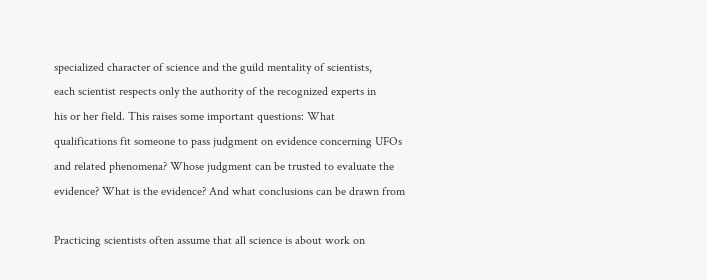specialized character of science and the guild mentality of scientists,
each scientist respects only the authority of the recognized experts in
his or her field. This raises some important questions: What
qualifications fit someone to pass judgment on evidence concerning UFOs
and related phenomena? Whose judgment can be trusted to evaluate the
evidence? What is the evidence? And what conclusions can be drawn from

Practicing scientists often assume that all science is about work on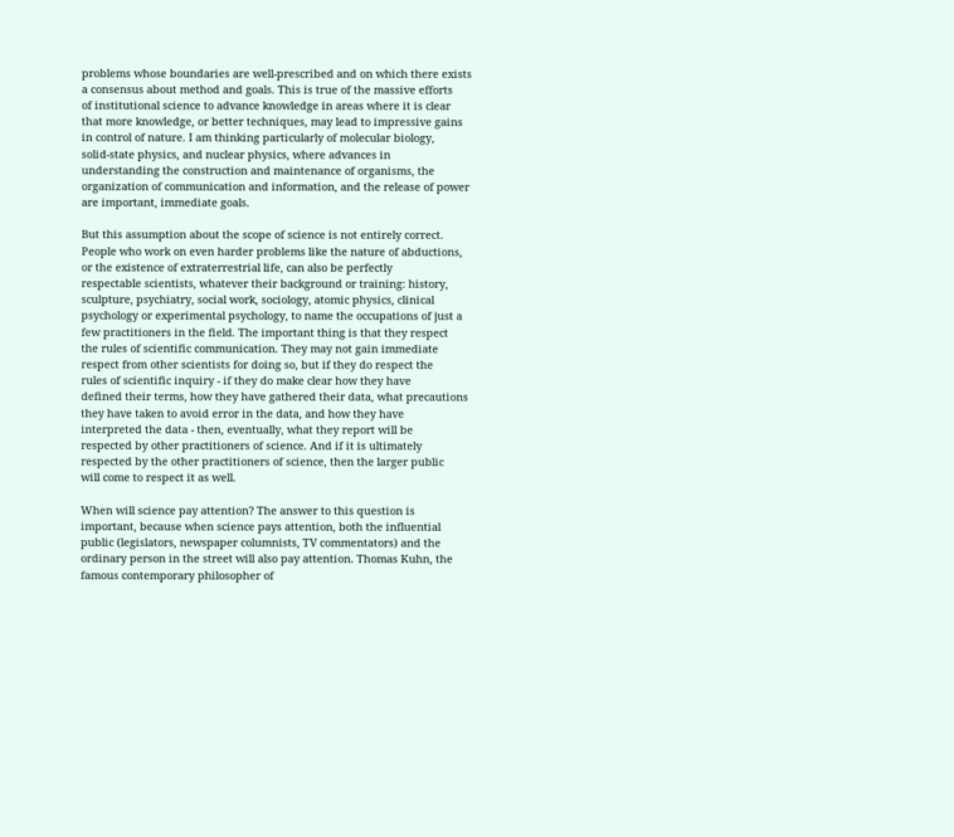problems whose boundaries are well-prescribed and on which there exists
a consensus about method and goals. This is true of the massive efforts
of institutional science to advance knowledge in areas where it is clear
that more knowledge, or better techniques, may lead to impressive gains
in control of nature. I am thinking particularly of molecular biology,
solid-state physics, and nuclear physics, where advances in
understanding the construction and maintenance of organisms, the
organization of communication and information, and the release of power
are important, immediate goals.

But this assumption about the scope of science is not entirely correct.
People who work on even harder problems like the nature of abductions,
or the existence of extraterrestrial life, can also be perfectly
respectable scientists, whatever their background or training: history,
sculpture, psychiatry, social work, sociology, atomic physics, clinical
psychology or experimental psychology, to name the occupations of just a
few practitioners in the field. The important thing is that they respect
the rules of scientific communication. They may not gain immediate
respect from other scientists for doing so, but if they do respect the
rules of scientific inquiry - if they do make clear how they have
defined their terms, how they have gathered their data, what precautions
they have taken to avoid error in the data, and how they have
interpreted the data - then, eventually, what they report will be
respected by other practitioners of science. And if it is ultimately
respected by the other practitioners of science, then the larger public
will come to respect it as well.

When will science pay attention? The answer to this question is
important, because when science pays attention, both the influential
public (legislators, newspaper columnists, TV commentators) and the
ordinary person in the street will also pay attention. Thomas Kuhn, the
famous contemporary philosopher of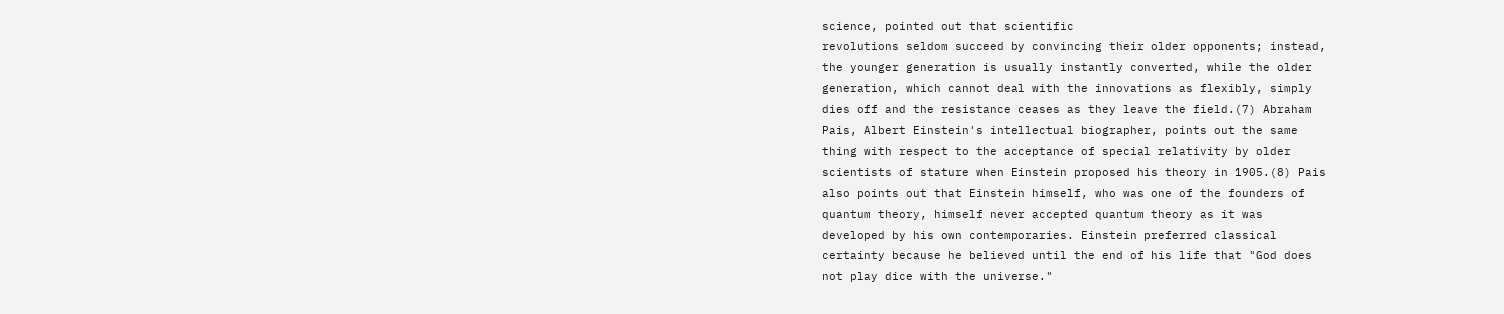science, pointed out that scientific
revolutions seldom succeed by convincing their older opponents; instead,
the younger generation is usually instantly converted, while the older
generation, which cannot deal with the innovations as flexibly, simply
dies off and the resistance ceases as they leave the field.(7) Abraham
Pais, Albert Einstein's intellectual biographer, points out the same
thing with respect to the acceptance of special relativity by older
scientists of stature when Einstein proposed his theory in 1905.(8) Pais
also points out that Einstein himself, who was one of the founders of
quantum theory, himself never accepted quantum theory as it was
developed by his own contemporaries. Einstein preferred classical
certainty because he believed until the end of his life that "God does
not play dice with the universe."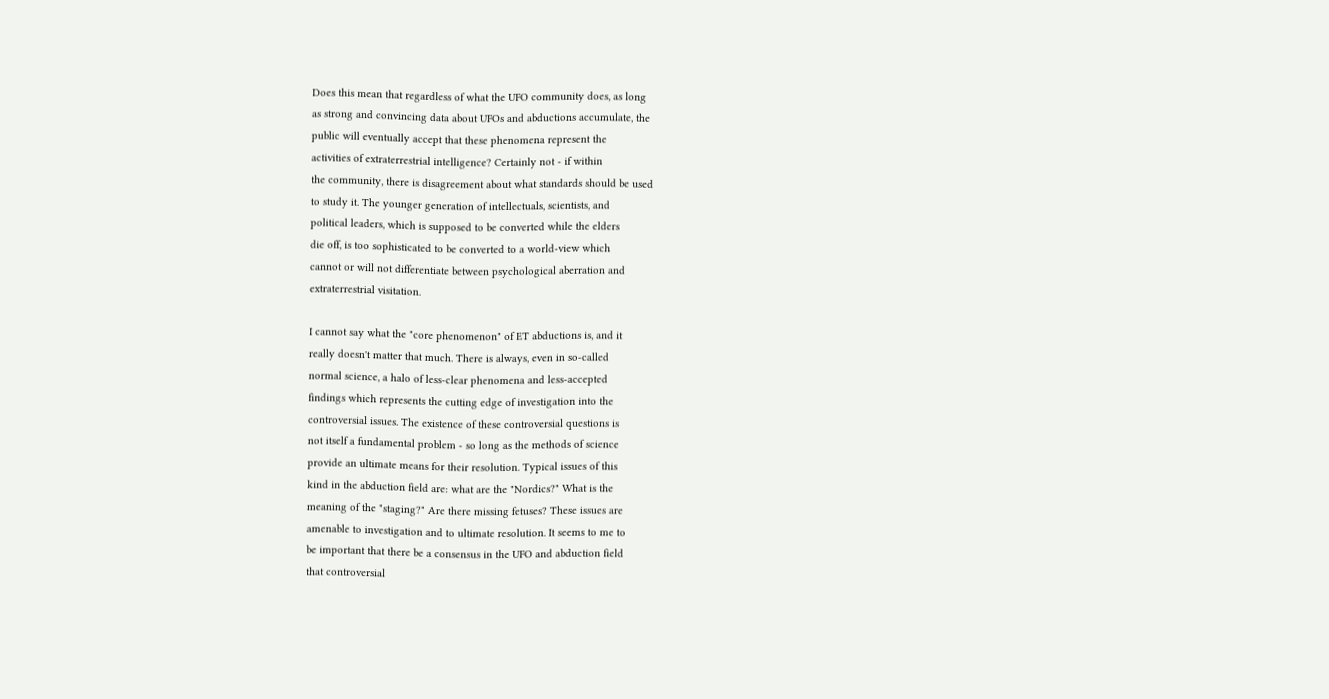Does this mean that regardless of what the UFO community does, as long
as strong and convincing data about UFOs and abductions accumulate, the
public will eventually accept that these phenomena represent the
activities of extraterrestrial intelligence? Certainly not - if within
the community, there is disagreement about what standards should be used
to study it. The younger generation of intellectuals, scientists, and
political leaders, which is supposed to be converted while the elders
die off, is too sophisticated to be converted to a world-view which
cannot or will not differentiate between psychological aberration and
extraterrestrial visitation.

I cannot say what the "core phenomenon" of ET abductions is, and it
really doesn't matter that much. There is always, even in so-called
normal science, a halo of less-clear phenomena and less-accepted
findings which represents the cutting edge of investigation into the
controversial issues. The existence of these controversial questions is
not itself a fundamental problem - so long as the methods of science
provide an ultimate means for their resolution. Typical issues of this
kind in the abduction field are: what are the "Nordics?" What is the
meaning of the "staging?" Are there missing fetuses? These issues are
amenable to investigation and to ultimate resolution. It seems to me to
be important that there be a consensus in the UFO and abduction field
that controversial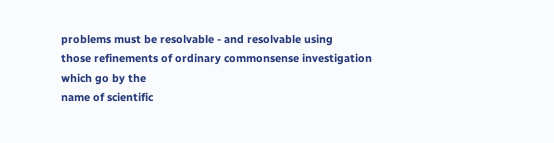problems must be resolvable - and resolvable using
those refinements of ordinary commonsense investigation which go by the
name of scientific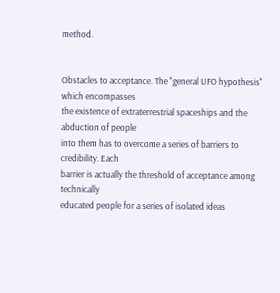method.


Obstacles to acceptance. The "general UFO hypothesis" which encompasses
the existence of extraterrestrial spaceships and the abduction of people
into them has to overcome a series of barriers to credibility. Each
barrier is actually the threshold of acceptance among technically
educated people for a series of isolated ideas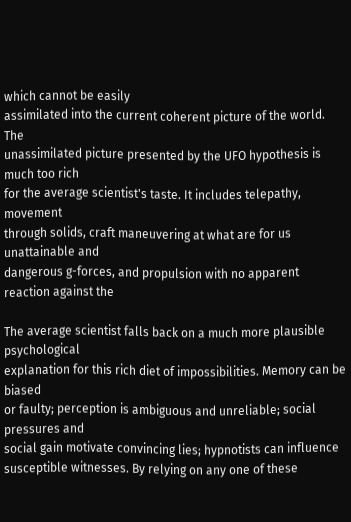which cannot be easily
assimilated into the current coherent picture of the world. The
unassimilated picture presented by the UFO hypothesis is much too rich
for the average scientist's taste. It includes telepathy, movement
through solids, craft maneuvering at what are for us unattainable and
dangerous g-forces, and propulsion with no apparent reaction against the

The average scientist falls back on a much more plausible psychological
explanation for this rich diet of impossibilities. Memory can be biased
or faulty; perception is ambiguous and unreliable; social pressures and
social gain motivate convincing lies; hypnotists can influence
susceptible witnesses. By relying on any one of these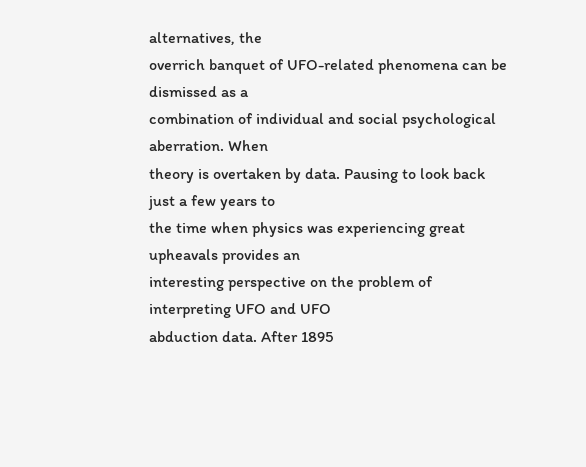alternatives, the
overrich banquet of UFO-related phenomena can be dismissed as a
combination of individual and social psychological aberration. When
theory is overtaken by data. Pausing to look back just a few years to
the time when physics was experiencing great upheavals provides an
interesting perspective on the problem of interpreting UFO and UFO
abduction data. After 1895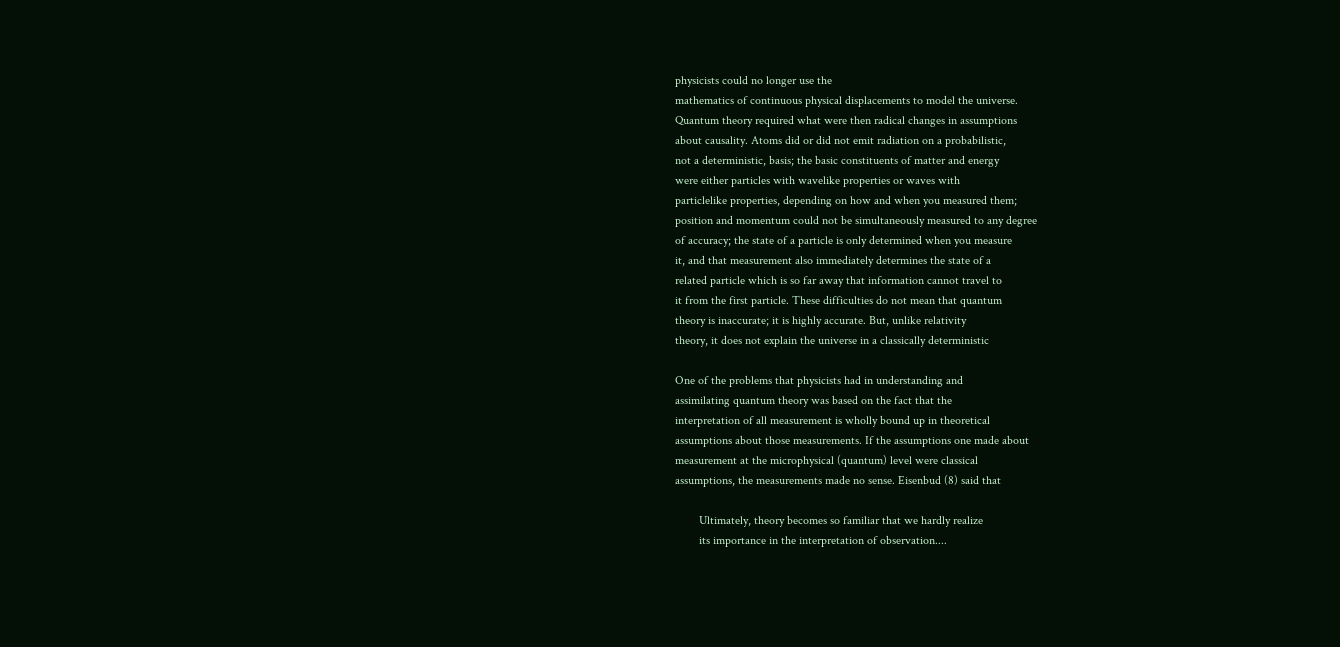physicists could no longer use the
mathematics of continuous physical displacements to model the universe.
Quantum theory required what were then radical changes in assumptions
about causality. Atoms did or did not emit radiation on a probabilistic,
not a deterministic, basis; the basic constituents of matter and energy
were either particles with wavelike properties or waves with
particlelike properties, depending on how and when you measured them;
position and momentum could not be simultaneously measured to any degree
of accuracy; the state of a particle is only determined when you measure
it, and that measurement also immediately determines the state of a
related particle which is so far away that information cannot travel to
it from the first particle. These difficulties do not mean that quantum
theory is inaccurate; it is highly accurate. But, unlike relativity
theory, it does not explain the universe in a classically deterministic

One of the problems that physicists had in understanding and
assimilating quantum theory was based on the fact that the
interpretation of all measurement is wholly bound up in theoretical
assumptions about those measurements. If the assumptions one made about
measurement at the microphysical (quantum) level were classical
assumptions, the measurements made no sense. Eisenbud (8) said that

        Ultimately, theory becomes so familiar that we hardly realize
        its importance in the interpretation of observation....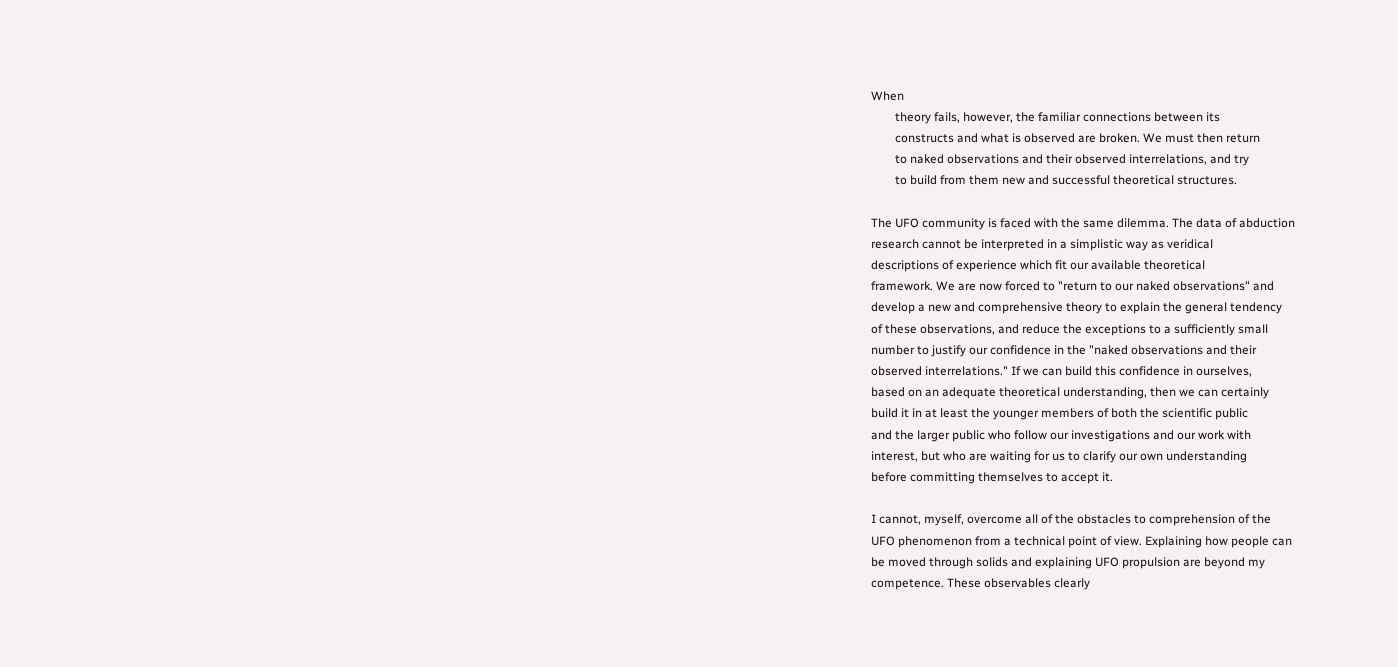When
        theory fails, however, the familiar connections between its
        constructs and what is observed are broken. We must then return
        to naked observations and their observed interrelations, and try
        to build from them new and successful theoretical structures.

The UFO community is faced with the same dilemma. The data of abduction
research cannot be interpreted in a simplistic way as veridical
descriptions of experience which fit our available theoretical
framework. We are now forced to "return to our naked observations" and
develop a new and comprehensive theory to explain the general tendency
of these observations, and reduce the exceptions to a sufficiently small
number to justify our confidence in the "naked observations and their
observed interrelations." If we can build this confidence in ourselves,
based on an adequate theoretical understanding, then we can certainly
build it in at least the younger members of both the scientific public
and the larger public who follow our investigations and our work with
interest, but who are waiting for us to clarify our own understanding
before committing themselves to accept it.

I cannot, myself, overcome all of the obstacles to comprehension of the
UFO phenomenon from a technical point of view. Explaining how people can
be moved through solids and explaining UFO propulsion are beyond my
competence. These observables clearly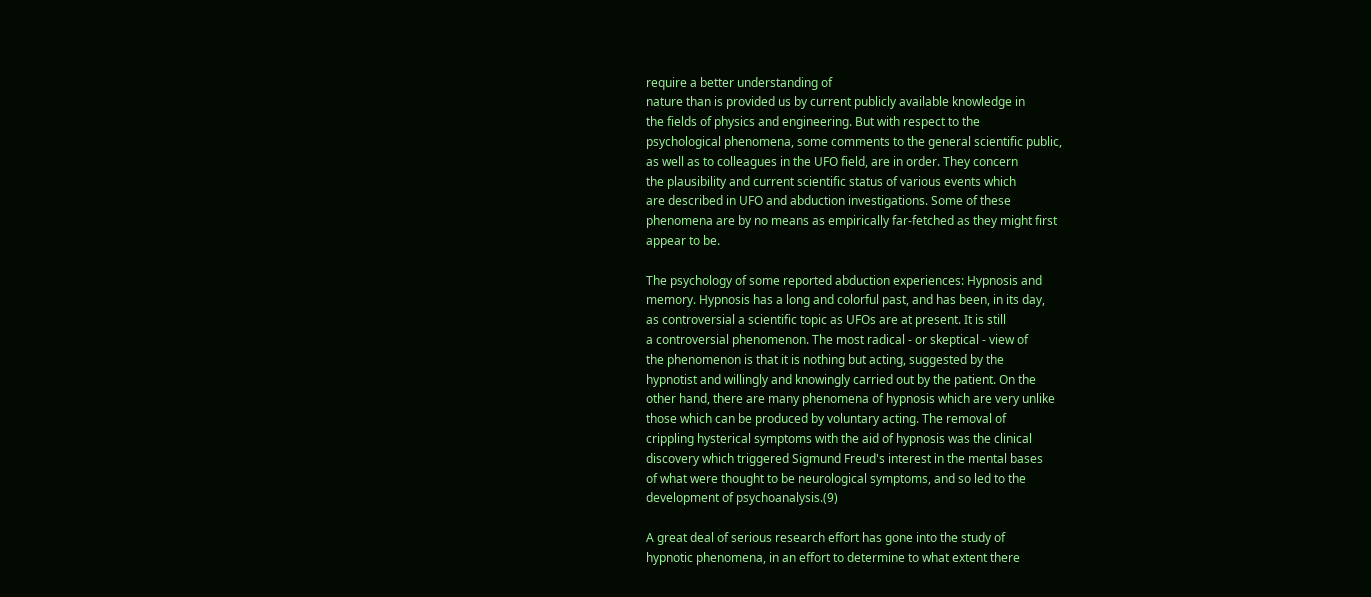require a better understanding of
nature than is provided us by current publicly available knowledge in
the fields of physics and engineering. But with respect to the
psychological phenomena, some comments to the general scientific public,
as well as to colleagues in the UFO field, are in order. They concern
the plausibility and current scientific status of various events which
are described in UFO and abduction investigations. Some of these
phenomena are by no means as empirically far-fetched as they might first
appear to be.

The psychology of some reported abduction experiences: Hypnosis and
memory. Hypnosis has a long and colorful past, and has been, in its day,
as controversial a scientific topic as UFOs are at present. It is still
a controversial phenomenon. The most radical - or skeptical - view of
the phenomenon is that it is nothing but acting, suggested by the
hypnotist and willingly and knowingly carried out by the patient. On the
other hand, there are many phenomena of hypnosis which are very unlike
those which can be produced by voluntary acting. The removal of
crippling hysterical symptoms with the aid of hypnosis was the clinical
discovery which triggered Sigmund Freud's interest in the mental bases
of what were thought to be neurological symptoms, and so led to the
development of psychoanalysis.(9)

A great deal of serious research effort has gone into the study of
hypnotic phenomena, in an effort to determine to what extent there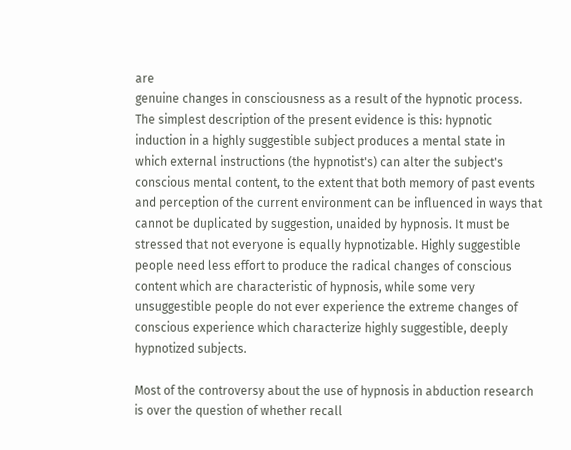are
genuine changes in consciousness as a result of the hypnotic process.
The simplest description of the present evidence is this: hypnotic
induction in a highly suggestible subject produces a mental state in
which external instructions (the hypnotist's) can alter the subject's
conscious mental content, to the extent that both memory of past events
and perception of the current environment can be influenced in ways that
cannot be duplicated by suggestion, unaided by hypnosis. It must be
stressed that not everyone is equally hypnotizable. Highly suggestible
people need less effort to produce the radical changes of conscious
content which are characteristic of hypnosis, while some very
unsuggestible people do not ever experience the extreme changes of
conscious experience which characterize highly suggestible, deeply
hypnotized subjects.

Most of the controversy about the use of hypnosis in abduction research
is over the question of whether recall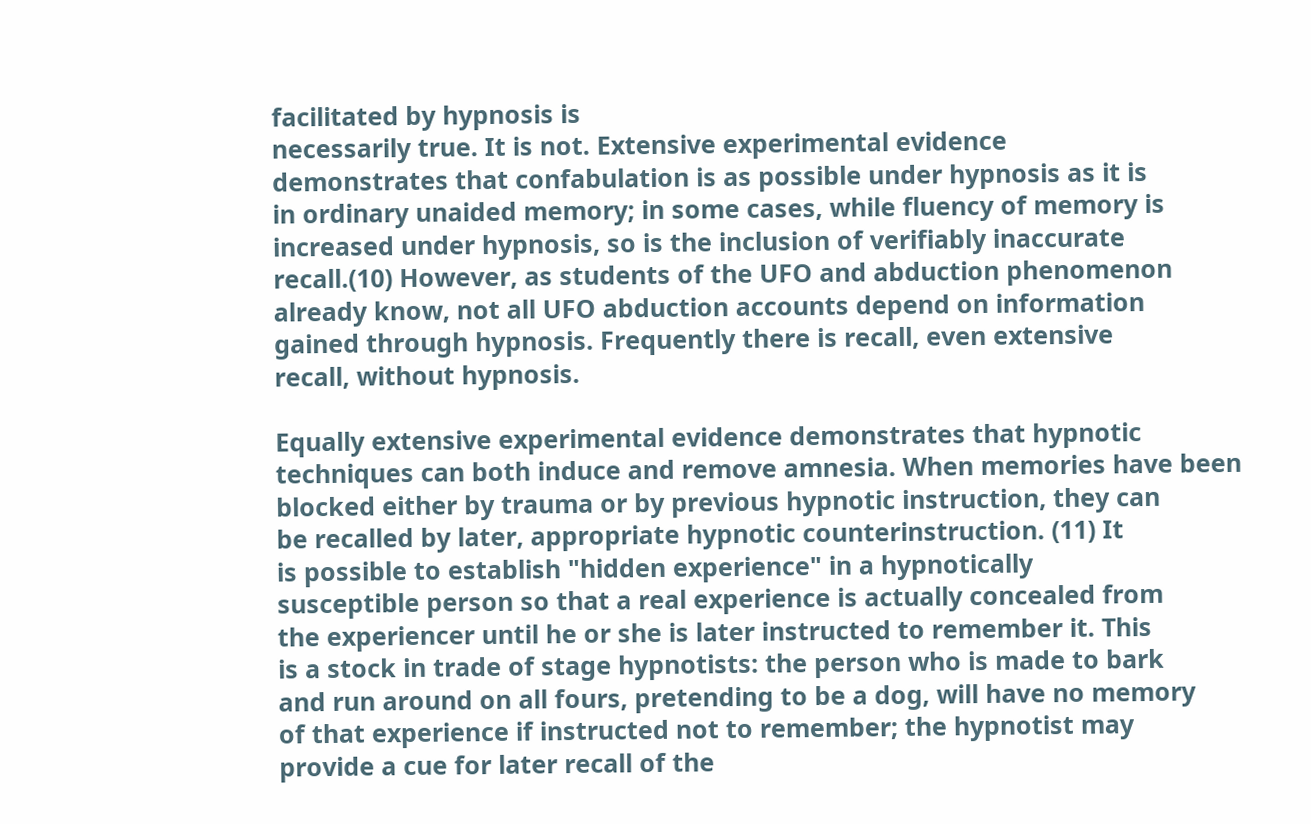facilitated by hypnosis is
necessarily true. It is not. Extensive experimental evidence
demonstrates that confabulation is as possible under hypnosis as it is
in ordinary unaided memory; in some cases, while fluency of memory is
increased under hypnosis, so is the inclusion of verifiably inaccurate
recall.(10) However, as students of the UFO and abduction phenomenon
already know, not all UFO abduction accounts depend on information
gained through hypnosis. Frequently there is recall, even extensive
recall, without hypnosis.

Equally extensive experimental evidence demonstrates that hypnotic
techniques can both induce and remove amnesia. When memories have been
blocked either by trauma or by previous hypnotic instruction, they can
be recalled by later, appropriate hypnotic counterinstruction. (11) It
is possible to establish "hidden experience" in a hypnotically
susceptible person so that a real experience is actually concealed from
the experiencer until he or she is later instructed to remember it. This
is a stock in trade of stage hypnotists: the person who is made to bark
and run around on all fours, pretending to be a dog, will have no memory
of that experience if instructed not to remember; the hypnotist may
provide a cue for later recall of the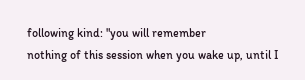following kind: "you will remember
nothing of this session when you wake up, until I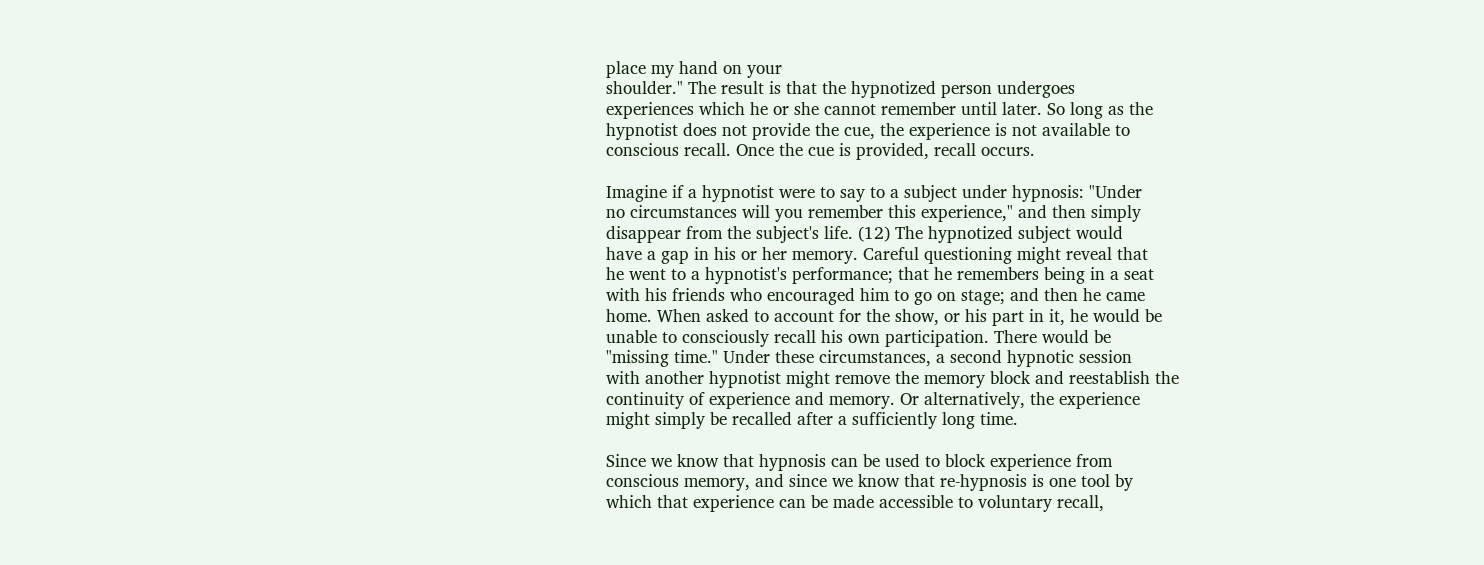place my hand on your
shoulder." The result is that the hypnotized person undergoes
experiences which he or she cannot remember until later. So long as the
hypnotist does not provide the cue, the experience is not available to
conscious recall. Once the cue is provided, recall occurs.

Imagine if a hypnotist were to say to a subject under hypnosis: "Under
no circumstances will you remember this experience," and then simply
disappear from the subject's life. (12) The hypnotized subject would
have a gap in his or her memory. Careful questioning might reveal that
he went to a hypnotist's performance; that he remembers being in a seat
with his friends who encouraged him to go on stage; and then he came
home. When asked to account for the show, or his part in it, he would be
unable to consciously recall his own participation. There would be
"missing time." Under these circumstances, a second hypnotic session
with another hypnotist might remove the memory block and reestablish the
continuity of experience and memory. Or alternatively, the experience
might simply be recalled after a sufficiently long time.

Since we know that hypnosis can be used to block experience from
conscious memory, and since we know that re-hypnosis is one tool by
which that experience can be made accessible to voluntary recall,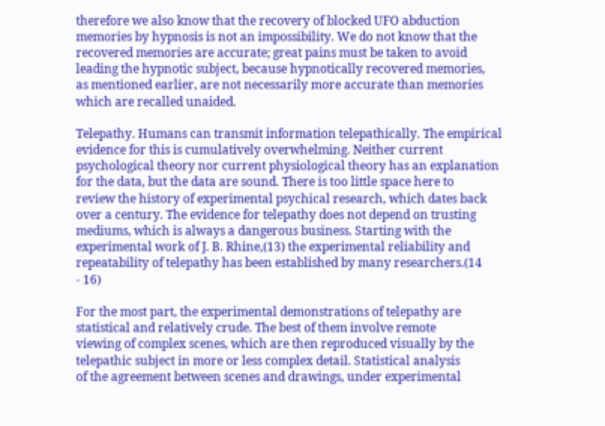therefore we also know that the recovery of blocked UFO abduction
memories by hypnosis is not an impossibility. We do not know that the
recovered memories are accurate; great pains must be taken to avoid
leading the hypnotic subject, because hypnotically recovered memories,
as mentioned earlier, are not necessarily more accurate than memories
which are recalled unaided.

Telepathy. Humans can transmit information telepathically. The empirical
evidence for this is cumulatively overwhelming. Neither current
psychological theory nor current physiological theory has an explanation
for the data, but the data are sound. There is too little space here to
review the history of experimental psychical research, which dates back
over a century. The evidence for telepathy does not depend on trusting
mediums, which is always a dangerous business. Starting with the
experimental work of J. B. Rhine,(13) the experimental reliability and
repeatability of telepathy has been established by many researchers.(14
- 16)

For the most part, the experimental demonstrations of telepathy are
statistical and relatively crude. The best of them involve remote
viewing of complex scenes, which are then reproduced visually by the
telepathic subject in more or less complex detail. Statistical analysis
of the agreement between scenes and drawings, under experimental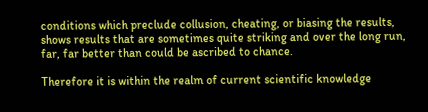conditions which preclude collusion, cheating, or biasing the results,
shows results that are sometimes quite striking and over the long run,
far, far better than could be ascribed to chance.

Therefore it is within the realm of current scientific knowledge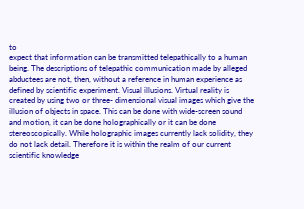to
expect that information can be transmitted telepathically to a human
being. The descriptions of telepathic communication made by alleged
abductees are not, then, without a reference in human experience as
defined by scientific experiment. Visual illusions. Virtual reality is
created by using two or three- dimensional visual images which give the
illusion of objects in space. This can be done with wide-screen sound
and motion, it can be done holographically or it can be done
stereoscopically. While holographic images currently lack solidity, they
do not lack detail. Therefore it is within the realm of our current
scientific knowledge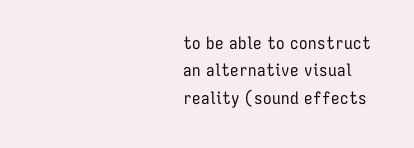to be able to construct an alternative visual
reality (sound effects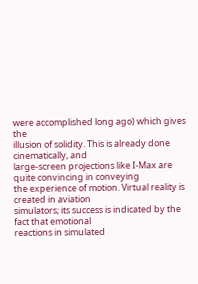were accomplished long ago) which gives the
illusion of solidity. This is already done cinematically, and
large-screen projections like I-Max are quite convincing in conveying
the experience of motion. Virtual reality is created in aviation
simulators; its success is indicated by the fact that emotional
reactions in simulated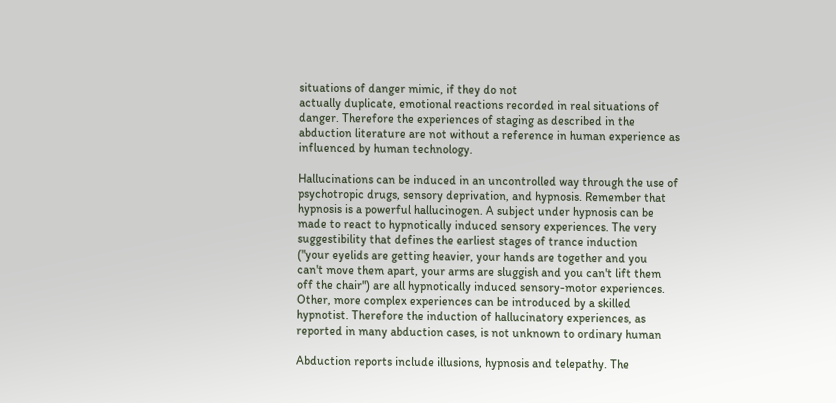situations of danger mimic, if they do not
actually duplicate, emotional reactions recorded in real situations of
danger. Therefore the experiences of staging as described in the
abduction literature are not without a reference in human experience as
influenced by human technology.

Hallucinations can be induced in an uncontrolled way through the use of
psychotropic drugs, sensory deprivation, and hypnosis. Remember that
hypnosis is a powerful hallucinogen. A subject under hypnosis can be
made to react to hypnotically induced sensory experiences. The very
suggestibility that defines the earliest stages of trance induction
("your eyelids are getting heavier, your hands are together and you
can't move them apart, your arms are sluggish and you can't lift them
off the chair") are all hypnotically induced sensory-motor experiences.
Other, more complex experiences can be introduced by a skilled
hypnotist. Therefore the induction of hallucinatory experiences, as
reported in many abduction cases, is not unknown to ordinary human

Abduction reports include illusions, hypnosis and telepathy. The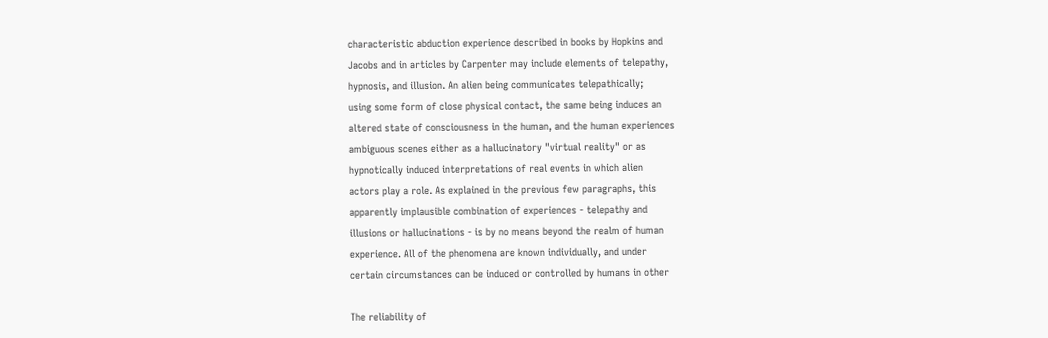characteristic abduction experience described in books by Hopkins and
Jacobs and in articles by Carpenter may include elements of telepathy,
hypnosis, and illusion. An alien being communicates telepathically;
using some form of close physical contact, the same being induces an
altered state of consciousness in the human, and the human experiences
ambiguous scenes either as a hallucinatory "virtual reality" or as
hypnotically induced interpretations of real events in which alien
actors play a role. As explained in the previous few paragraphs, this
apparently implausible combination of experiences - telepathy and
illusions or hallucinations - is by no means beyond the realm of human
experience. All of the phenomena are known individually, and under
certain circumstances can be induced or controlled by humans in other

The reliability of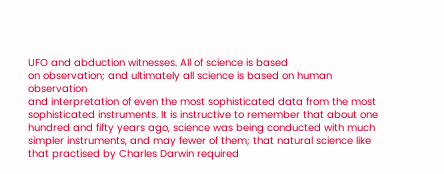UFO and abduction witnesses. All of science is based
on observation; and ultimately all science is based on human observation
and interpretation of even the most sophisticated data from the most
sophisticated instruments. It is instructive to remember that about one
hundred and fifty years ago, science was being conducted with much
simpler instruments, and may fewer of them; that natural science like
that practised by Charles Darwin required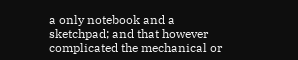a only notebook and a
sketchpad; and that however complicated the mechanical or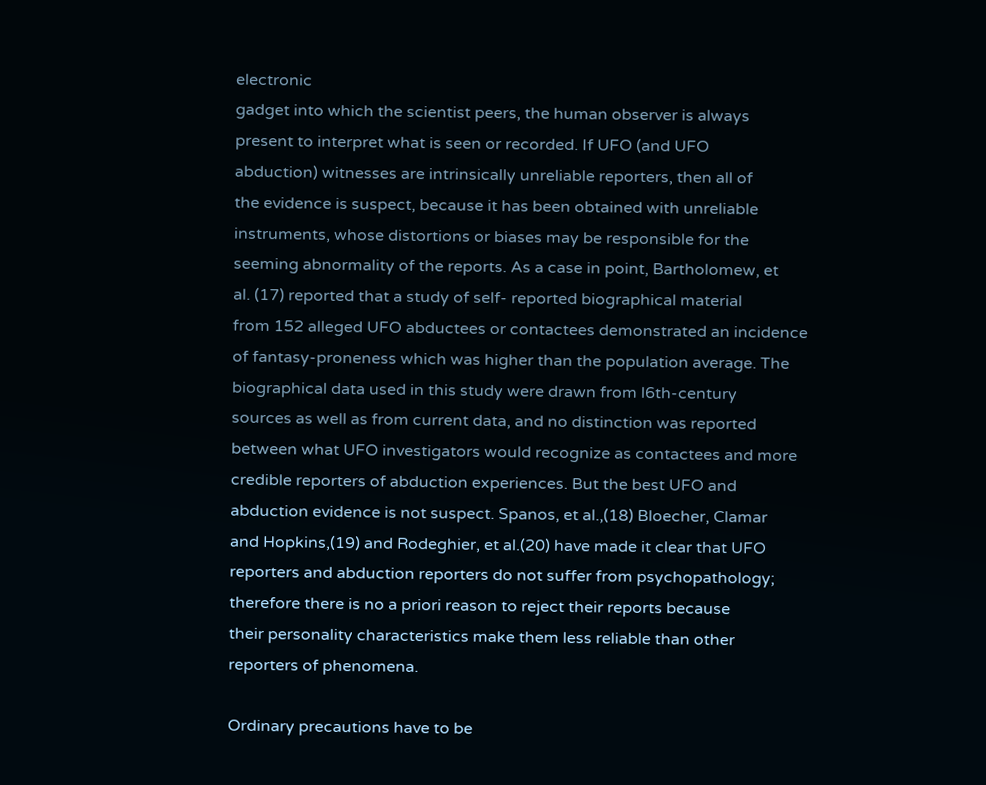electronic
gadget into which the scientist peers, the human observer is always
present to interpret what is seen or recorded. If UFO (and UFO
abduction) witnesses are intrinsically unreliable reporters, then all of
the evidence is suspect, because it has been obtained with unreliable
instruments, whose distortions or biases may be responsible for the
seeming abnormality of the reports. As a case in point, Bartholomew, et
al. (17) reported that a study of self- reported biographical material
from 152 alleged UFO abductees or contactees demonstrated an incidence
of fantasy-proneness which was higher than the population average. The
biographical data used in this study were drawn from l6th-century
sources as well as from current data, and no distinction was reported
between what UFO investigators would recognize as contactees and more
credible reporters of abduction experiences. But the best UFO and
abduction evidence is not suspect. Spanos, et al.,(18) Bloecher, Clamar
and Hopkins,(19) and Rodeghier, et al.(20) have made it clear that UFO
reporters and abduction reporters do not suffer from psychopathology;
therefore there is no a priori reason to reject their reports because
their personality characteristics make them less reliable than other
reporters of phenomena.

Ordinary precautions have to be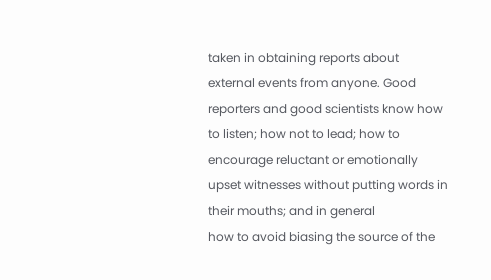taken in obtaining reports about
external events from anyone. Good reporters and good scientists know how
to listen; how not to lead; how to encourage reluctant or emotionally
upset witnesses without putting words in their mouths; and in general
how to avoid biasing the source of the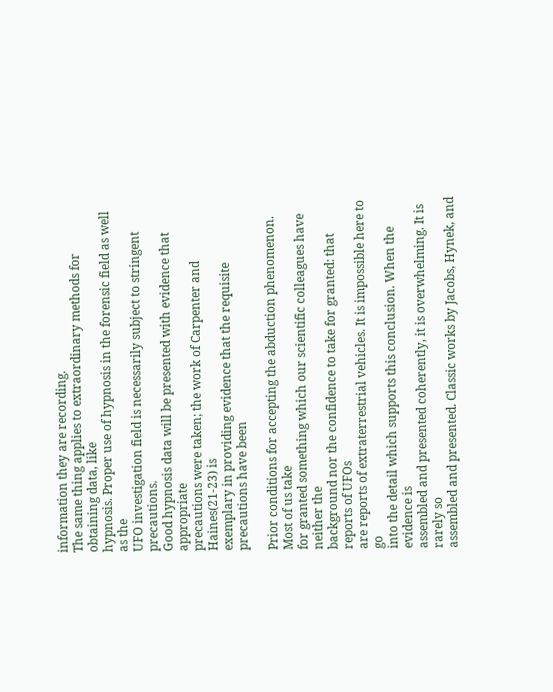information they are recording.
The same thing applies to extraordinary methods for obtaining data, like
hypnosis. Proper use of hypnosis in the forensic field as well as the
UFO investigation field is necessarily subject to stringent precautions.
Good hypnosis data will be presented with evidence that appropriate
precautions were taken; the work of Carpenter and Haines(21-23) is
exemplary in providing evidence that the requisite precautions have been

Prior conditions for accepting the abduction phenomenon. Most of us take
for granted something which our scientific colleagues have neither the
background nor the confidence to take for granted: that reports of UFOs
are reports of extraterrestrial vehicles. It is impossible here to go
into the detail which supports this conclusion. When the evidence is
assembled and presented coherently, it is overwhelming. It is rarely so
assembled and presented. Classic works by Jacobs, Hynek, and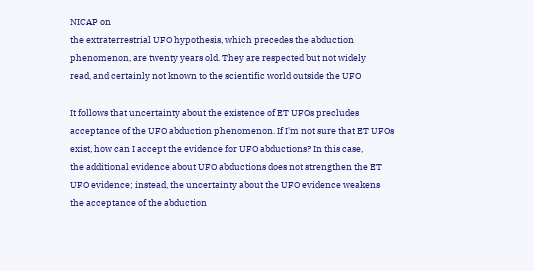NICAP on
the extraterrestrial UFO hypothesis, which precedes the abduction
phenomenon, are twenty years old. They are respected but not widely
read, and certainly not known to the scientific world outside the UFO

It follows that uncertainty about the existence of ET UFOs precludes
acceptance of the UFO abduction phenomenon. If I'm not sure that ET UFOs
exist, how can I accept the evidence for UFO abductions? In this case,
the additional evidence about UFO abductions does not strengthen the ET
UFO evidence; instead, the uncertainty about the UFO evidence weakens
the acceptance of the abduction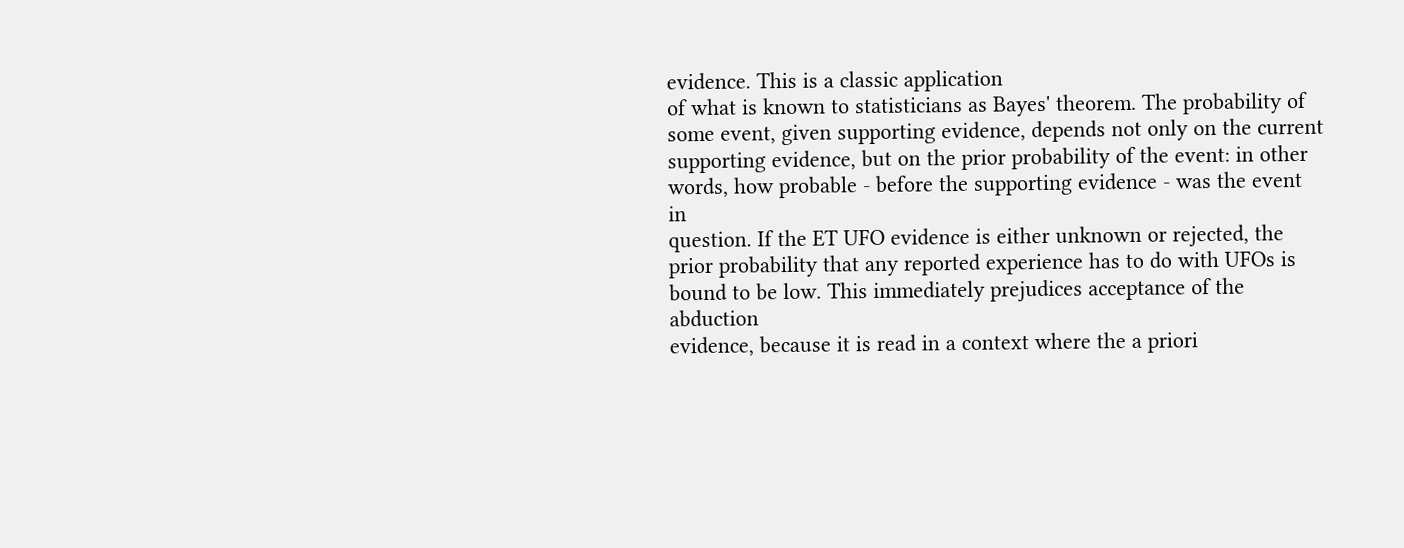evidence. This is a classic application
of what is known to statisticians as Bayes' theorem. The probability of
some event, given supporting evidence, depends not only on the current
supporting evidence, but on the prior probability of the event: in other
words, how probable - before the supporting evidence - was the event in
question. If the ET UFO evidence is either unknown or rejected, the
prior probability that any reported experience has to do with UFOs is
bound to be low. This immediately prejudices acceptance of the abduction
evidence, because it is read in a context where the a priori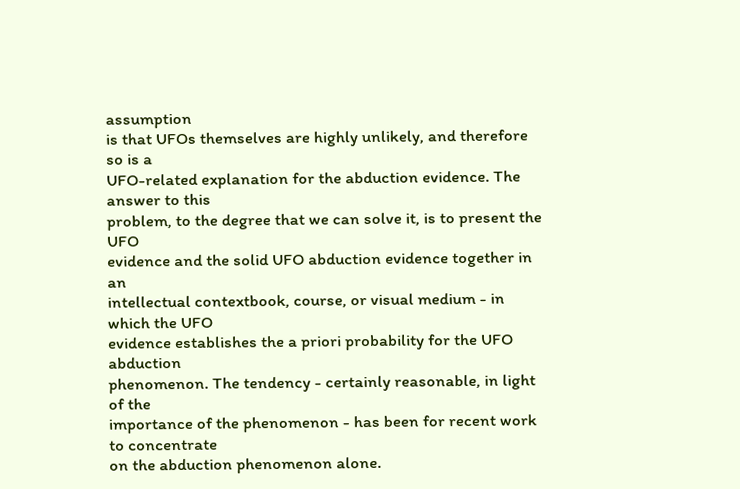assumption
is that UFOs themselves are highly unlikely, and therefore so is a
UFO-related explanation for the abduction evidence. The answer to this
problem, to the degree that we can solve it, is to present the UFO
evidence and the solid UFO abduction evidence together in an
intellectual contextbook, course, or visual medium - in which the UFO
evidence establishes the a priori probability for the UFO abduction
phenomenon. The tendency - certainly reasonable, in light of the
importance of the phenomenon - has been for recent work to concentrate
on the abduction phenomenon alone.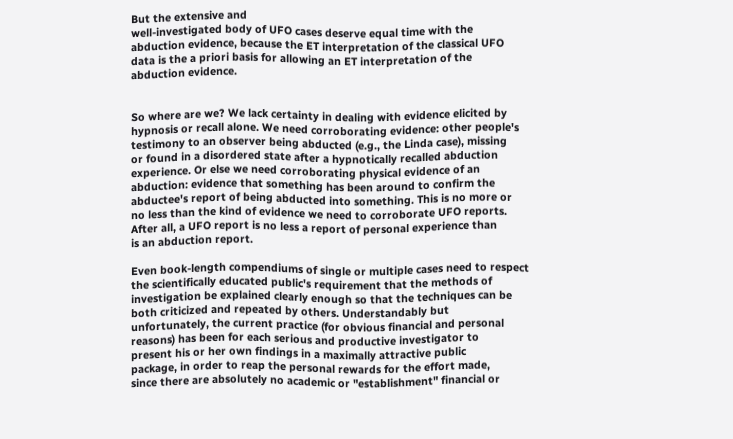But the extensive and
well-investigated body of UFO cases deserve equal time with the
abduction evidence, because the ET interpretation of the classical UFO
data is the a priori basis for allowing an ET interpretation of the
abduction evidence.


So where are we? We lack certainty in dealing with evidence elicited by
hypnosis or recall alone. We need corroborating evidence: other people's
testimony to an observer being abducted (e.g., the Linda case), missing
or found in a disordered state after a hypnotically recalled abduction
experience. Or else we need corroborating physical evidence of an
abduction: evidence that something has been around to confirm the
abductee's report of being abducted into something. This is no more or
no less than the kind of evidence we need to corroborate UFO reports.
After all, a UFO report is no less a report of personal experience than
is an abduction report.

Even book-length compendiums of single or multiple cases need to respect
the scientifically educated public's requirement that the methods of
investigation be explained clearly enough so that the techniques can be
both criticized and repeated by others. Understandably but
unfortunately, the current practice (for obvious financial and personal
reasons) has been for each serious and productive investigator to
present his or her own findings in a maximally attractive public
package, in order to reap the personal rewards for the effort made,
since there are absolutely no academic or "establishment" financial or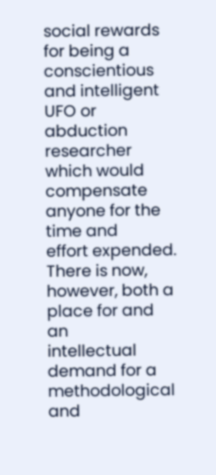social rewards for being a conscientious and intelligent UFO or
abduction researcher which would compensate anyone for the time and
effort expended. There is now, however, both a place for and an
intellectual demand for a methodological and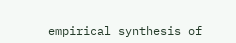empirical synthesis of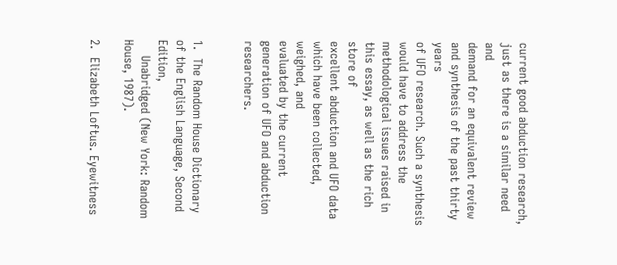current good abduction research, just as there is a similar need and
demand for an equivalent review and synthesis of the past thirty years
of UFO research. Such a synthesis would have to address the
methodological issues raised in this essay, as well as the rich store of
excellent abduction and UFO data which have been collected, weighed, and
evaluated by the current generation of UFO and abduction researchers.


1.  The Random House Dictionary of the English Language, Second Edition,
    Unabridged (New York: Random House, 1987).

2.  Elizabeth Loftus. Eyewitness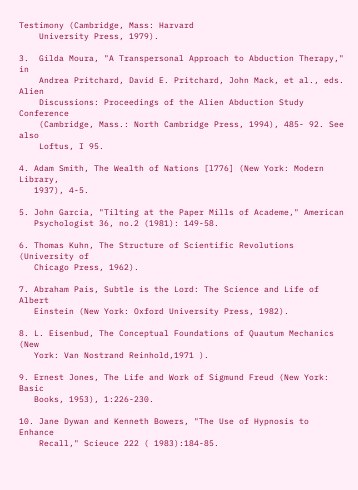Testimony (Cambridge, Mass: Harvard
    University Press, 1979).

3.  Gilda Moura, "A Transpersonal Approach to Abduction Therapy," in
    Andrea Pritchard, David E. Pritchard, John Mack, et al., eds. Alien
    Discussions: Proceedings of the Alien Abduction Study Conference
    (Cambridge, Mass.: North Cambridge Press, 1994), 485- 92. See also
    Loftus, I 95.

4. Adam Smith, The Wealth of Nations [l776] (New York: Modern Library,
   1937), 4-5.

5. John Garcia, "Tilting at the Paper Mills of Academe," American
   Psychologist 36, no.2 (1981): 149-58.

6. Thomas Kuhn, The Structure of Scientific Revolutions (University of
   Chicago Press, 1962).

7. Abraham Pais, Subtle is the Lord: The Science and Life of Albert
   Einstein (New York: Oxford University Press, 1982).

8. L. Eisenbud, The Conceptual Foundations of Quautum Mechanics (New
   York: Van Nostrand Reinhold,1971 ).

9. Ernest Jones, The Life and Work of Sigmund Freud (New York: Basic
   Books, 1953), 1:226-230.

10. Jane Dywan and Kenneth Bowers, "The Use of Hypnosis to Enhance
    Recall," Scieuce 222 ( 1983):184-85.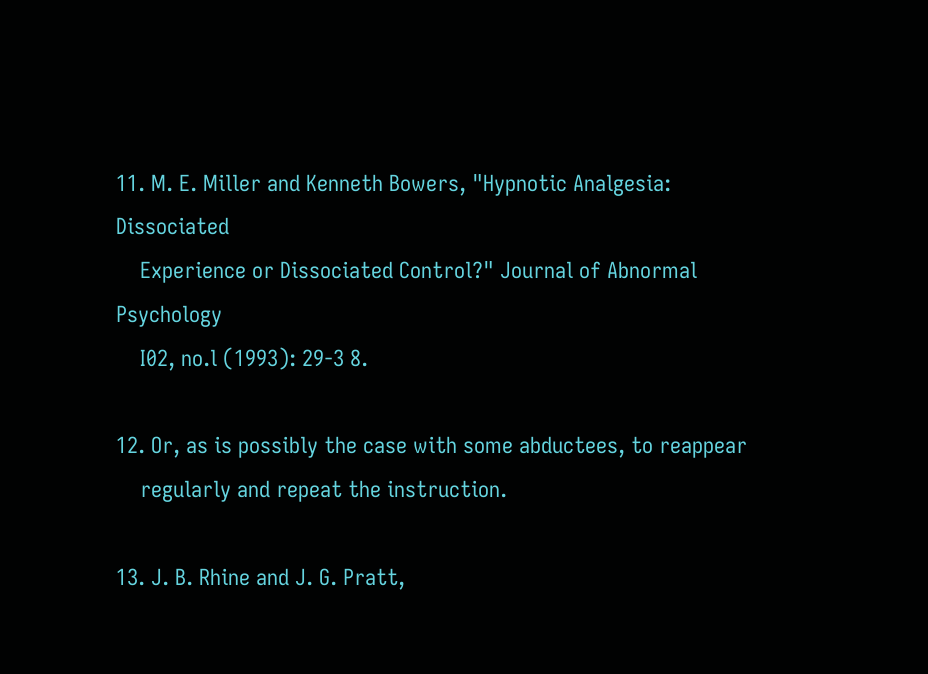11. M. E. Miller and Kenneth Bowers, "Hypnotic Analgesia: Dissociated
    Experience or Dissociated Control?" Journal of Abnormal Psychology
    I02, no.l (1993): 29-3 8.

12. Or, as is possibly the case with some abductees, to reappear
    regularly and repeat the instruction.

13. J. B. Rhine and J. G. Pratt,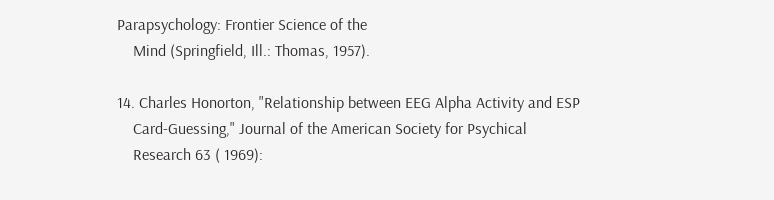Parapsychology: Frontier Science of the
    Mind (Springfield, Ill.: Thomas, 1957).

14. Charles Honorton, "Relationship between EEG Alpha Activity and ESP
    Card-Guessing," Journal of the American Society for Psychical
    Research 63 ( 1969):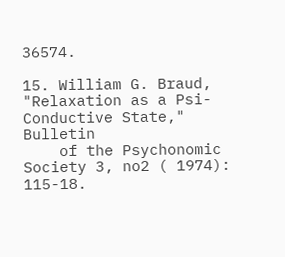36574.

15. William G. Braud, "Relaxation as a Psi-Conductive State," Bulletin
    of the Psychonomic Society 3, no2 ( 1974): 115-18.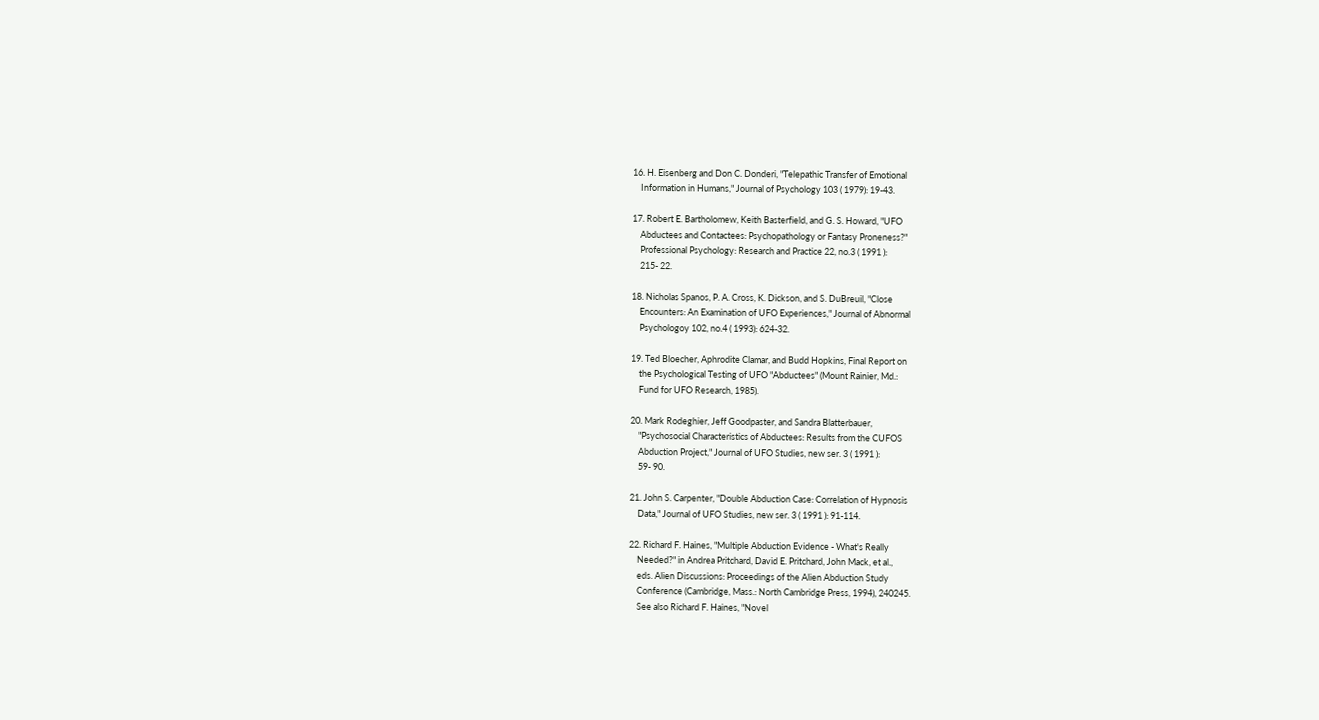16. H. Eisenberg and Don C. Donderi, "Telepathic Transfer of Emotional
    Information in Humans," Journal of Psychology 103 ( 1979): 19-43.

17. Robert E. Bartholomew, Keith Basterfield, and G. S. Howard, "UFO
    Abductees and Contactees: Psychopathology or Fantasy Proneness?"
    Professional Psychology: Research and Practice 22, no.3 ( 1991 ):
    215- 22.

18. Nicholas Spanos, P. A. Cross, K. Dickson, and S. DuBreuil, "Close
    Encounters: An Examination of UFO Experiences," Journal of Abnormal
    Psychologoy 102, no.4 ( 1993): 624-32.

19. Ted Bloecher, Aphrodite Clamar, and Budd Hopkins, Final Report on
    the Psychological Testing of UFO "Abductees" (Mount Rainier, Md.:
    Fund for UFO Research, 1985).

20. Mark Rodeghier, Jeff Goodpaster, and Sandra Blatterbauer,
    "Psychosocial Characteristics of Abductees: Results from the CUFOS
    Abduction Project," Journal of UFO Studies, new ser. 3 ( 1991 ):
    59- 90.

21. John S. Carpenter, "Double Abduction Case: Correlation of Hypnosis
    Data," Journal of UFO Studies, new ser. 3 ( 1991 ): 91-114.

22. Richard F. Haines, "Multiple Abduction Evidence - What's Really
    Needed?" in Andrea Pritchard, David E. Pritchard, John Mack, et al.,
    eds. Alien Discussions: Proceedings of the Alien Abduction Study
    Conference (Cambridge, Mass.: North Cambridge Press, 1994), 240245.
    See also Richard F. Haines, "Novel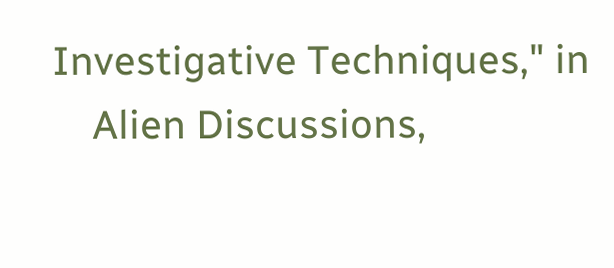Investigative Techniques," in
    Alien Discussions,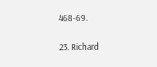468-69.

23. Richard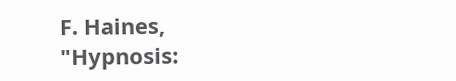F. Haines, "Hypnosis: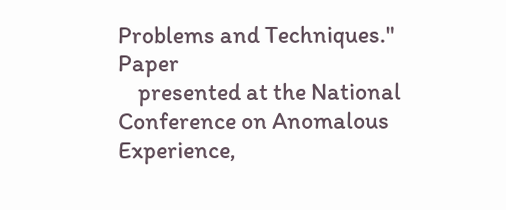Problems and Techniques." Paper
    presented at the National Conference on Anomalous Experience,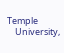Temple
    University,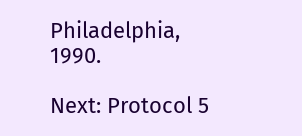Philadelphia, 1990.

Next: Protocol 5